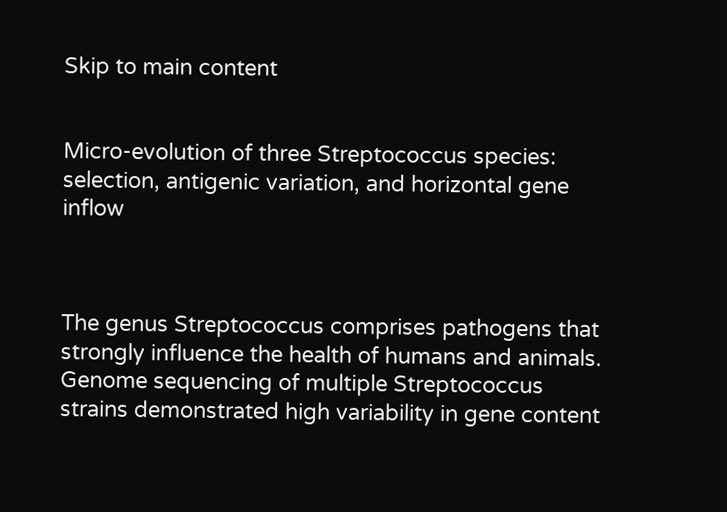Skip to main content


Micro-evolution of three Streptococcus species: selection, antigenic variation, and horizontal gene inflow



The genus Streptococcus comprises pathogens that strongly influence the health of humans and animals. Genome sequencing of multiple Streptococcus strains demonstrated high variability in gene content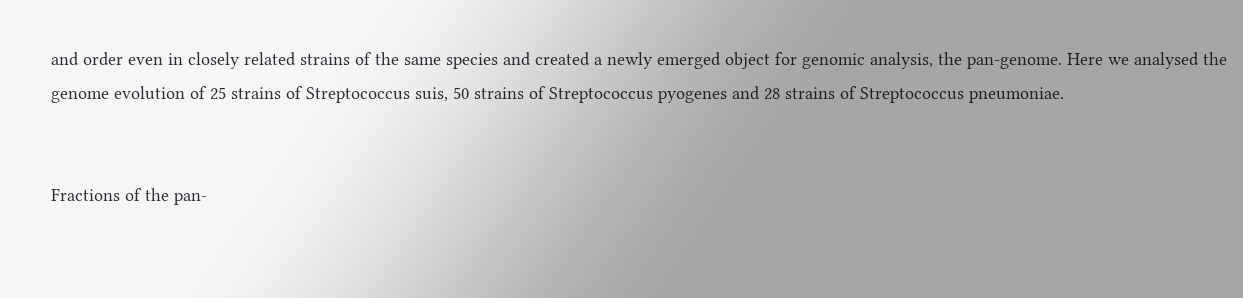and order even in closely related strains of the same species and created a newly emerged object for genomic analysis, the pan-genome. Here we analysed the genome evolution of 25 strains of Streptococcus suis, 50 strains of Streptococcus pyogenes and 28 strains of Streptococcus pneumoniae.


Fractions of the pan-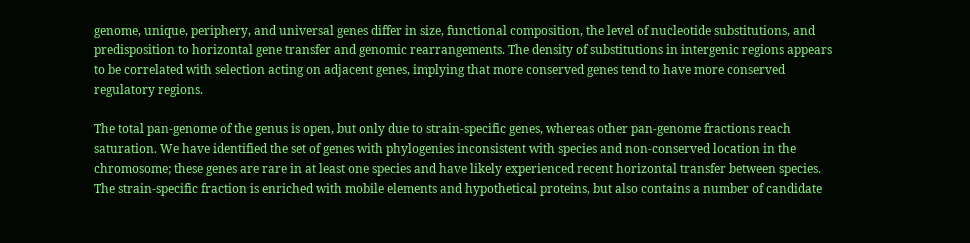genome, unique, periphery, and universal genes differ in size, functional composition, the level of nucleotide substitutions, and predisposition to horizontal gene transfer and genomic rearrangements. The density of substitutions in intergenic regions appears to be correlated with selection acting on adjacent genes, implying that more conserved genes tend to have more conserved regulatory regions.

The total pan-genome of the genus is open, but only due to strain-specific genes, whereas other pan-genome fractions reach saturation. We have identified the set of genes with phylogenies inconsistent with species and non-conserved location in the chromosome; these genes are rare in at least one species and have likely experienced recent horizontal transfer between species. The strain-specific fraction is enriched with mobile elements and hypothetical proteins, but also contains a number of candidate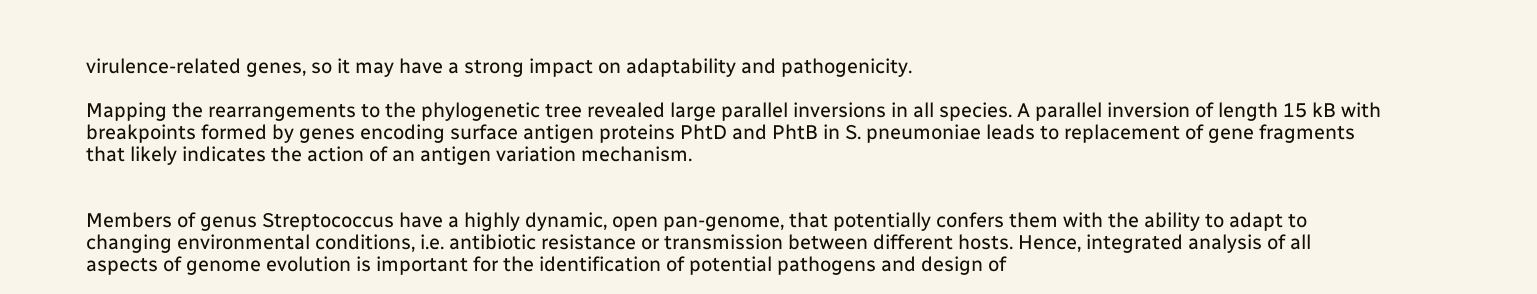virulence-related genes, so it may have a strong impact on adaptability and pathogenicity.

Mapping the rearrangements to the phylogenetic tree revealed large parallel inversions in all species. A parallel inversion of length 15 kB with breakpoints formed by genes encoding surface antigen proteins PhtD and PhtB in S. pneumoniae leads to replacement of gene fragments that likely indicates the action of an antigen variation mechanism.


Members of genus Streptococcus have a highly dynamic, open pan-genome, that potentially confers them with the ability to adapt to changing environmental conditions, i.e. antibiotic resistance or transmission between different hosts. Hence, integrated analysis of all aspects of genome evolution is important for the identification of potential pathogens and design of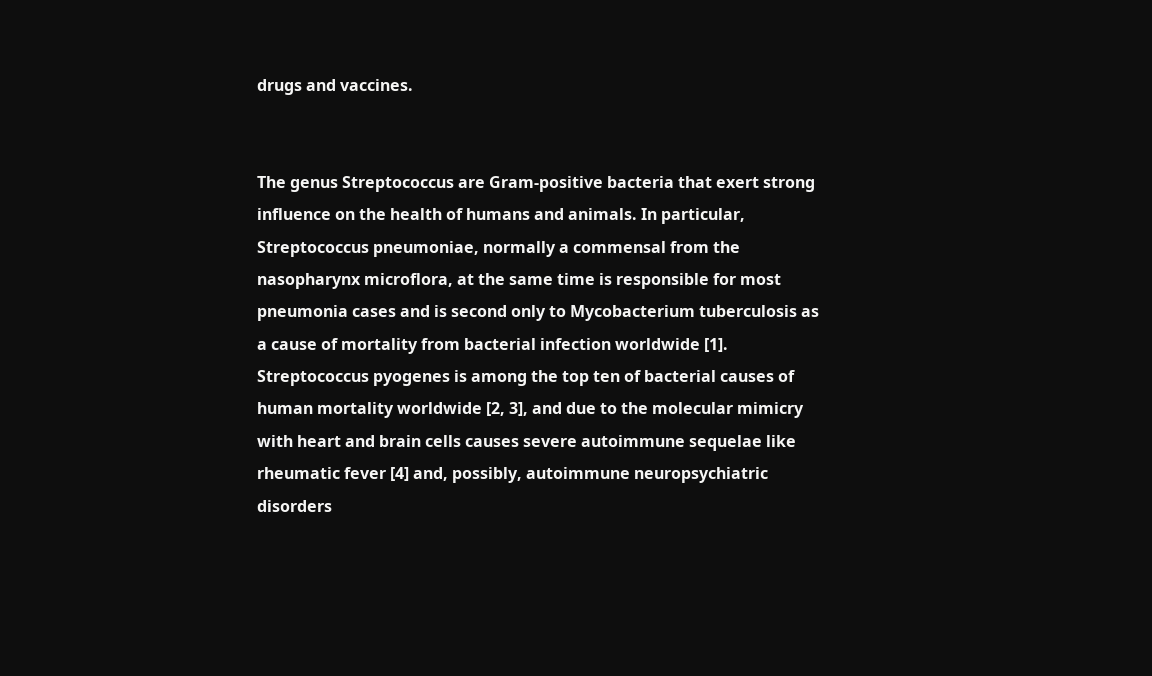drugs and vaccines.


The genus Streptococcus are Gram-positive bacteria that exert strong influence on the health of humans and animals. In particular, Streptococcus pneumoniae, normally a commensal from the nasopharynx microflora, at the same time is responsible for most pneumonia cases and is second only to Mycobacterium tuberculosis as a cause of mortality from bacterial infection worldwide [1]. Streptococcus pyogenes is among the top ten of bacterial causes of human mortality worldwide [2, 3], and due to the molecular mimicry with heart and brain cells causes severe autoimmune sequelae like rheumatic fever [4] and, possibly, autoimmune neuropsychiatric disorders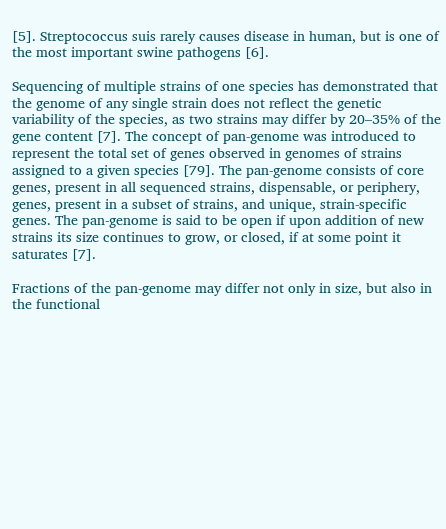[5]. Streptococcus suis rarely causes disease in human, but is one of the most important swine pathogens [6].

Sequencing of multiple strains of one species has demonstrated that the genome of any single strain does not reflect the genetic variability of the species, as two strains may differ by 20–35% of the gene content [7]. The concept of pan-genome was introduced to represent the total set of genes observed in genomes of strains assigned to a given species [79]. The pan-genome consists of core genes, present in all sequenced strains, dispensable, or periphery, genes, present in a subset of strains, and unique, strain-specific genes. The pan-genome is said to be open if upon addition of new strains its size continues to grow, or closed, if at some point it saturates [7].

Fractions of the pan-genome may differ not only in size, but also in the functional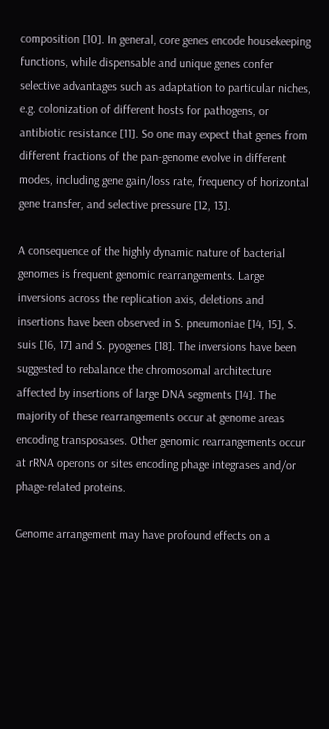composition [10]. In general, core genes encode housekeeping functions, while dispensable and unique genes confer selective advantages such as adaptation to particular niches, e.g. colonization of different hosts for pathogens, or antibiotic resistance [11]. So one may expect that genes from different fractions of the pan-genome evolve in different modes, including gene gain/loss rate, frequency of horizontal gene transfer, and selective pressure [12, 13].

A consequence of the highly dynamic nature of bacterial genomes is frequent genomic rearrangements. Large inversions across the replication axis, deletions and insertions have been observed in S. pneumoniae [14, 15], S. suis [16, 17] and S. pyogenes [18]. The inversions have been suggested to rebalance the chromosomal architecture affected by insertions of large DNA segments [14]. The majority of these rearrangements occur at genome areas encoding transposases. Other genomic rearrangements occur at rRNA operons or sites encoding phage integrases and/or phage-related proteins.

Genome arrangement may have profound effects on a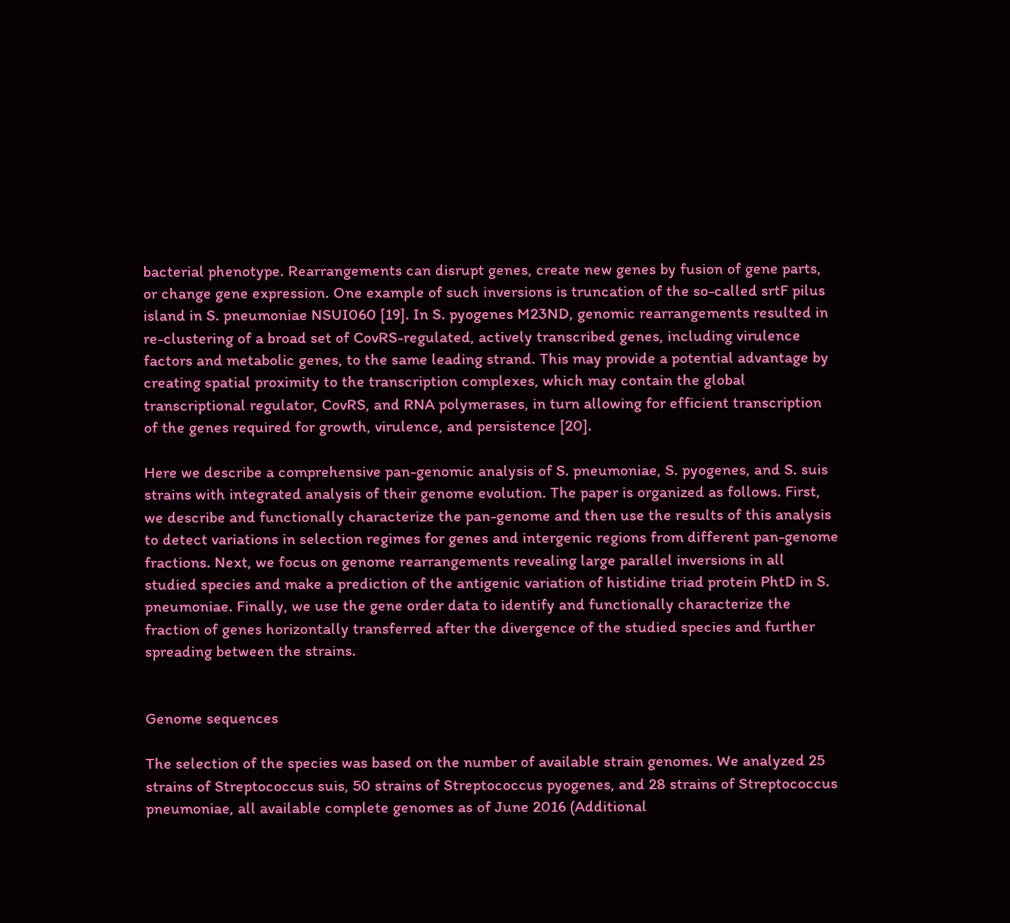bacterial phenotype. Rearrangements can disrupt genes, create new genes by fusion of gene parts, or change gene expression. One example of such inversions is truncation of the so-called srtF pilus island in S. pneumoniae NSUI060 [19]. In S. pyogenes M23ND, genomic rearrangements resulted in re-clustering of a broad set of CovRS-regulated, actively transcribed genes, including virulence factors and metabolic genes, to the same leading strand. This may provide a potential advantage by creating spatial proximity to the transcription complexes, which may contain the global transcriptional regulator, CovRS, and RNA polymerases, in turn allowing for efficient transcription of the genes required for growth, virulence, and persistence [20].

Here we describe a comprehensive pan-genomic analysis of S. pneumoniae, S. pyogenes, and S. suis strains with integrated analysis of their genome evolution. The paper is organized as follows. First, we describe and functionally characterize the pan-genome and then use the results of this analysis to detect variations in selection regimes for genes and intergenic regions from different pan-genome fractions. Next, we focus on genome rearrangements revealing large parallel inversions in all studied species and make a prediction of the antigenic variation of histidine triad protein PhtD in S. pneumoniae. Finally, we use the gene order data to identify and functionally characterize the fraction of genes horizontally transferred after the divergence of the studied species and further spreading between the strains.


Genome sequences

The selection of the species was based on the number of available strain genomes. We analyzed 25 strains of Streptococcus suis, 50 strains of Streptococcus pyogenes, and 28 strains of Streptococcus pneumoniae, all available complete genomes as of June 2016 (Additional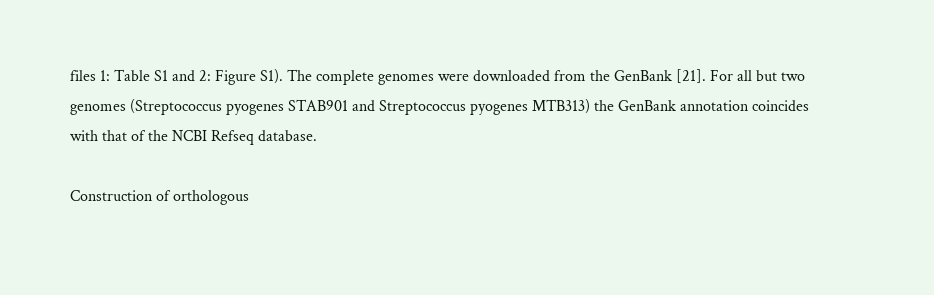files 1: Table S1 and 2: Figure S1). The complete genomes were downloaded from the GenBank [21]. For all but two genomes (Streptococcus pyogenes STAB901 and Streptococcus pyogenes MTB313) the GenBank annotation coincides with that of the NCBI Refseq database.

Construction of orthologous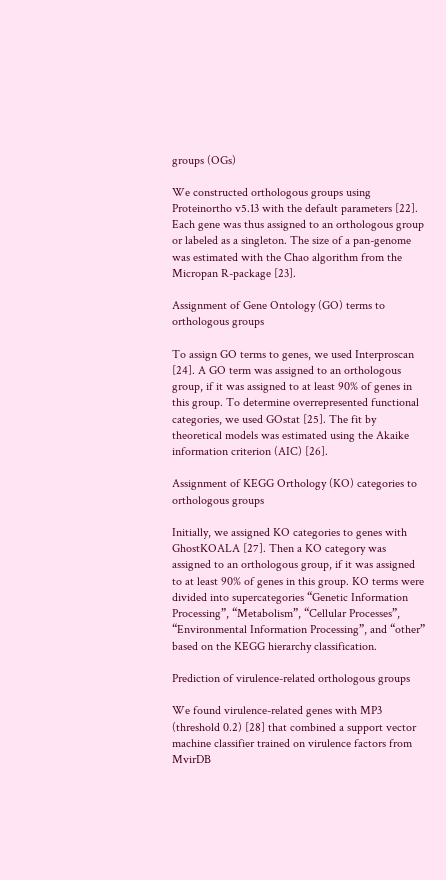groups (OGs)

We constructed orthologous groups using Proteinortho v5.13 with the default parameters [22]. Each gene was thus assigned to an orthologous group or labeled as a singleton. The size of a pan-genome was estimated with the Chao algorithm from the Micropan R-package [23].

Assignment of Gene Ontology (GO) terms to orthologous groups

To assign GO terms to genes, we used Interproscan [24]. A GO term was assigned to an orthologous group, if it was assigned to at least 90% of genes in this group. To determine overrepresented functional categories, we used GOstat [25]. The fit by theoretical models was estimated using the Akaike information criterion (AIC) [26].

Assignment of KEGG Orthology (KO) categories to orthologous groups

Initially, we assigned KO categories to genes with GhostKOALA [27]. Then a KO category was assigned to an orthologous group, if it was assigned to at least 90% of genes in this group. KO terms were divided into supercategories “Genetic Information Processing”, “Metabolism”, “Cellular Processes”, “Environmental Information Processing”, and “other” based on the KEGG hierarchy classification.

Prediction of virulence-related orthologous groups

We found virulence-related genes with MP3 (threshold 0.2) [28] that combined a support vector machine classifier trained on virulence factors from MvirDB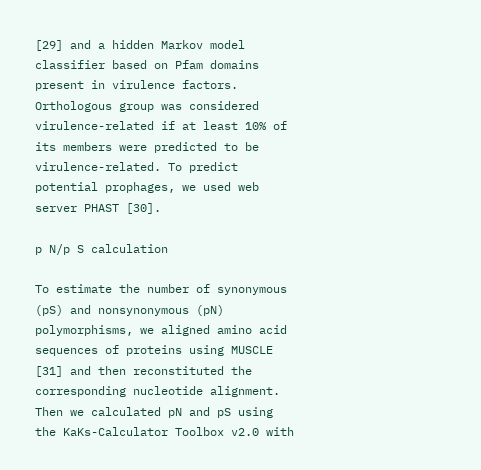[29] and a hidden Markov model classifier based on Pfam domains present in virulence factors. Orthologous group was considered virulence-related if at least 10% of its members were predicted to be virulence-related. To predict potential prophages, we used web server PHAST [30].

p N/p S calculation

To estimate the number of synonymous (pS) and nonsynonymous (pN) polymorphisms, we aligned amino acid sequences of proteins using MUSCLE [31] and then reconstituted the corresponding nucleotide alignment. Then we calculated pN and pS using the KaKs-Calculator Toolbox v2.0 with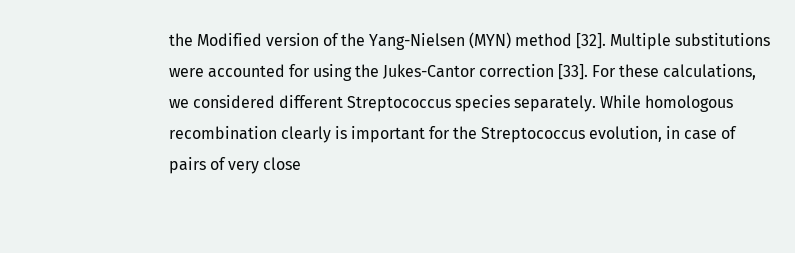the Modified version of the Yang-Nielsen (MYN) method [32]. Multiple substitutions were accounted for using the Jukes-Cantor correction [33]. For these calculations, we considered different Streptococcus species separately. While homologous recombination clearly is important for the Streptococcus evolution, in case of pairs of very close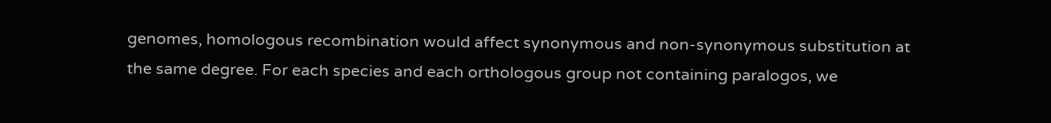genomes, homologous recombination would affect synonymous and non-synonymous substitution at the same degree. For each species and each orthologous group not containing paralogos, we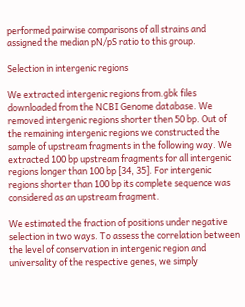performed pairwise comparisons of all strains and assigned the median pN/pS ratio to this group.

Selection in intergenic regions

We extracted intergenic regions from.gbk files downloaded from the NCBI Genome database. We removed intergenic regions shorter then 50 bp. Out of the remaining intergenic regions we constructed the sample of upstream fragments in the following way. We extracted 100 bp upstream fragments for all intergenic regions longer than 100 bp [34, 35]. For intergenic regions shorter than 100 bp its complete sequence was considered as an upstream fragment.

We estimated the fraction of positions under negative selection in two ways. To assess the correlation between the level of conservation in intergenic region and universality of the respective genes, we simply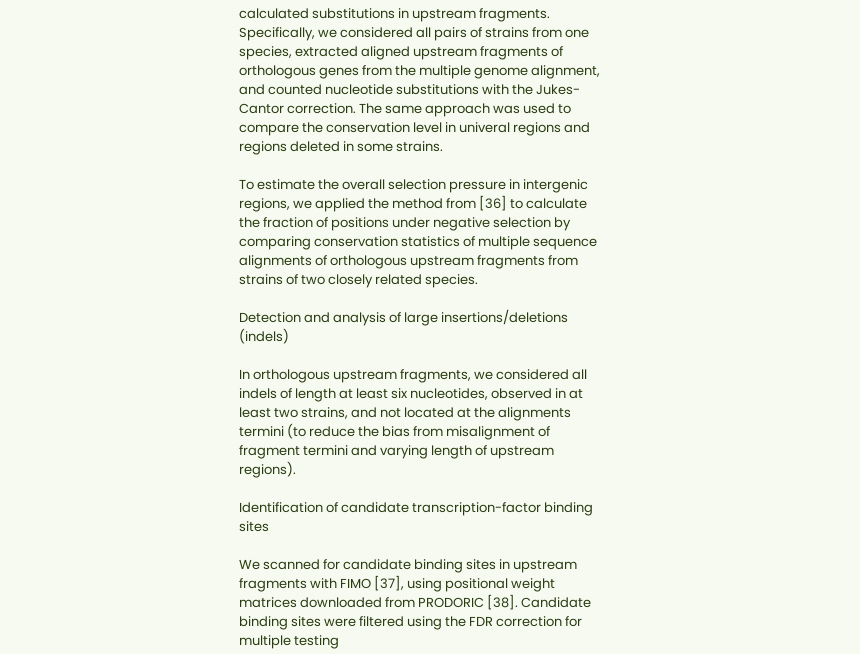calculated substitutions in upstream fragments. Specifically, we considered all pairs of strains from one species, extracted aligned upstream fragments of orthologous genes from the multiple genome alignment, and counted nucleotide substitutions with the Jukes-Cantor correction. The same approach was used to compare the conservation level in univeral regions and regions deleted in some strains.

To estimate the overall selection pressure in intergenic regions, we applied the method from [36] to calculate the fraction of positions under negative selection by comparing conservation statistics of multiple sequence alignments of orthologous upstream fragments from strains of two closely related species.

Detection and analysis of large insertions/deletions (indels)

In orthologous upstream fragments, we considered all indels of length at least six nucleotides, observed in at least two strains, and not located at the alignments termini (to reduce the bias from misalignment of fragment termini and varying length of upstream regions).

Identification of candidate transcription-factor binding sites

We scanned for candidate binding sites in upstream fragments with FIMO [37], using positional weight matrices downloaded from PRODORIC [38]. Candidate binding sites were filtered using the FDR correction for multiple testing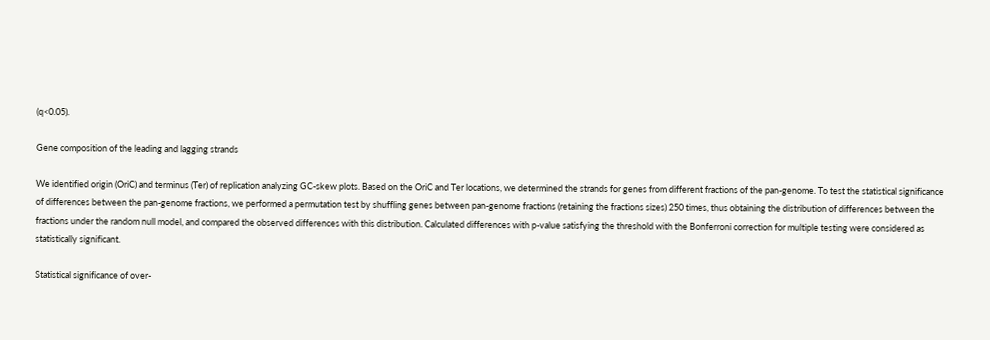(q<0.05).

Gene composition of the leading and lagging strands

We identified origin (OriC) and terminus (Ter) of replication analyzing GC-skew plots. Based on the OriC and Ter locations, we determined the strands for genes from different fractions of the pan-genome. To test the statistical significance of differences between the pan-genome fractions, we performed a permutation test by shuffling genes between pan-genome fractions (retaining the fractions sizes) 250 times, thus obtaining the distribution of differences between the fractions under the random null model, and compared the observed differences with this distribution. Calculated differences with p-value satisfying the threshold with the Bonferroni correction for multiple testing were considered as statistically significant.

Statistical significance of over-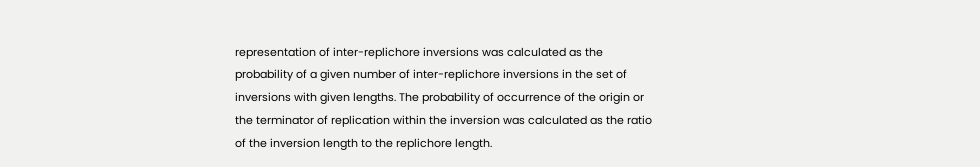representation of inter-replichore inversions was calculated as the probability of a given number of inter-replichore inversions in the set of inversions with given lengths. The probability of occurrence of the origin or the terminator of replication within the inversion was calculated as the ratio of the inversion length to the replichore length.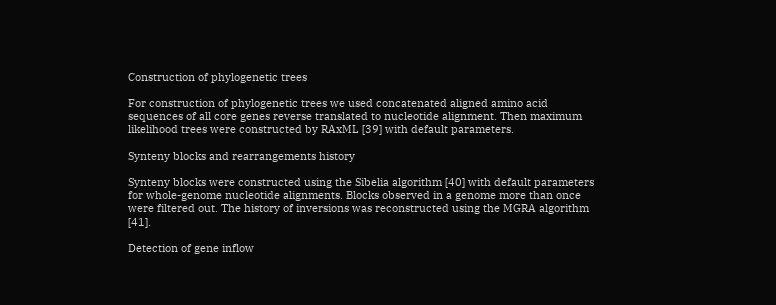Construction of phylogenetic trees

For construction of phylogenetic trees we used concatenated aligned amino acid sequences of all core genes reverse translated to nucleotide alignment. Then maximum likelihood trees were constructed by RAxML [39] with default parameters.

Synteny blocks and rearrangements history

Synteny blocks were constructed using the Sibelia algorithm [40] with default parameters for whole-genome nucleotide alignments. Blocks observed in a genome more than once were filtered out. The history of inversions was reconstructed using the MGRA algorithm [41].

Detection of gene inflow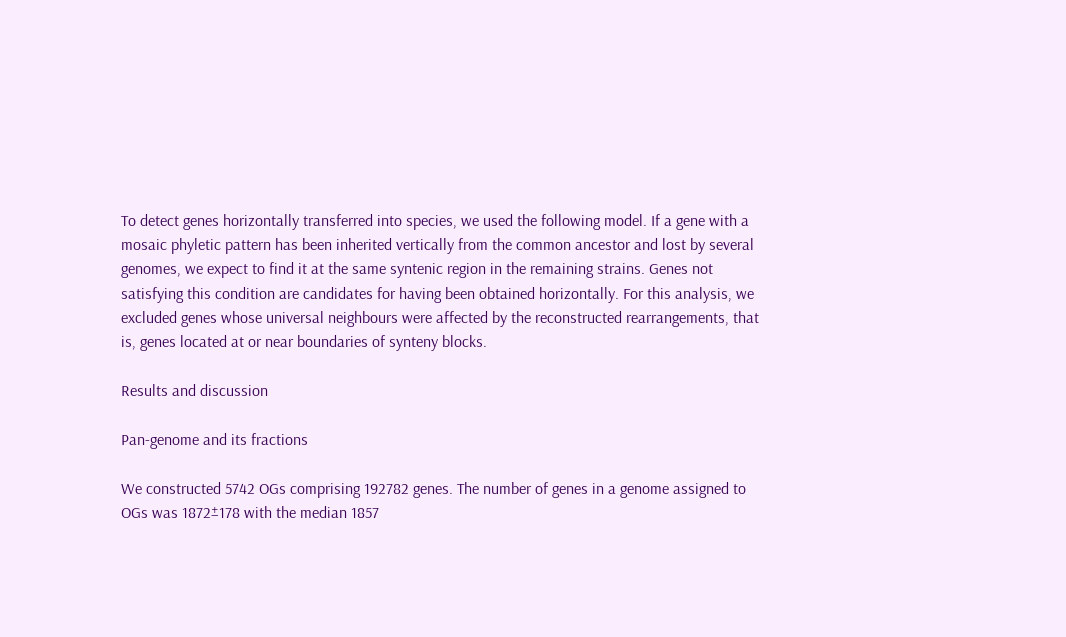To detect genes horizontally transferred into species, we used the following model. If a gene with a mosaic phyletic pattern has been inherited vertically from the common ancestor and lost by several genomes, we expect to find it at the same syntenic region in the remaining strains. Genes not satisfying this condition are candidates for having been obtained horizontally. For this analysis, we excluded genes whose universal neighbours were affected by the reconstructed rearrangements, that is, genes located at or near boundaries of synteny blocks.

Results and discussion

Pan-genome and its fractions

We constructed 5742 OGs comprising 192782 genes. The number of genes in a genome assigned to OGs was 1872±178 with the median 1857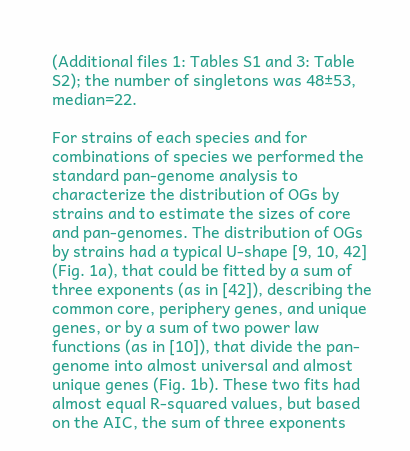(Additional files 1: Tables S1 and 3: Table S2); the number of singletons was 48±53, median=22.

For strains of each species and for combinations of species we performed the standard pan-genome analysis to characterize the distribution of OGs by strains and to estimate the sizes of core and pan-genomes. The distribution of OGs by strains had a typical U-shape [9, 10, 42] (Fig. 1a), that could be fitted by a sum of three exponents (as in [42]), describing the common core, periphery genes, and unique genes, or by a sum of two power law functions (as in [10]), that divide the pan-genome into almost universal and almost unique genes (Fig. 1b). These two fits had almost equal R-squared values, but based on the AIC, the sum of three exponents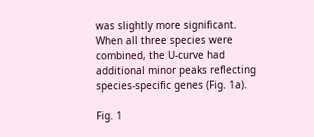was slightly more significant. When all three species were combined, the U-curve had additional minor peaks reflecting species-specific genes (Fig. 1a).

Fig. 1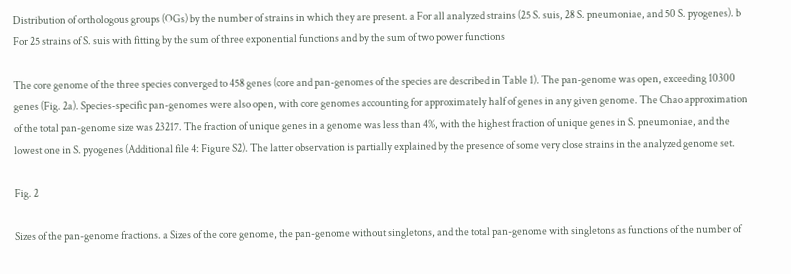Distribution of orthologous groups (OGs) by the number of strains in which they are present. a For all analyzed strains (25 S. suis, 28 S. pneumoniae, and 50 S. pyogenes). b For 25 strains of S. suis with fitting by the sum of three exponential functions and by the sum of two power functions

The core genome of the three species converged to 458 genes (core and pan-genomes of the species are described in Table 1). The pan-genome was open, exceeding 10300 genes (Fig. 2a). Species-specific pan-genomes were also open, with core genomes accounting for approximately half of genes in any given genome. The Chao approximation of the total pan-genome size was 23217. The fraction of unique genes in a genome was less than 4%, with the highest fraction of unique genes in S. pneumoniae, and the lowest one in S. pyogenes (Additional file 4: Figure S2). The latter observation is partially explained by the presence of some very close strains in the analyzed genome set.

Fig. 2

Sizes of the pan-genome fractions. a Sizes of the core genome, the pan-genome without singletons, and the total pan-genome with singletons as functions of the number of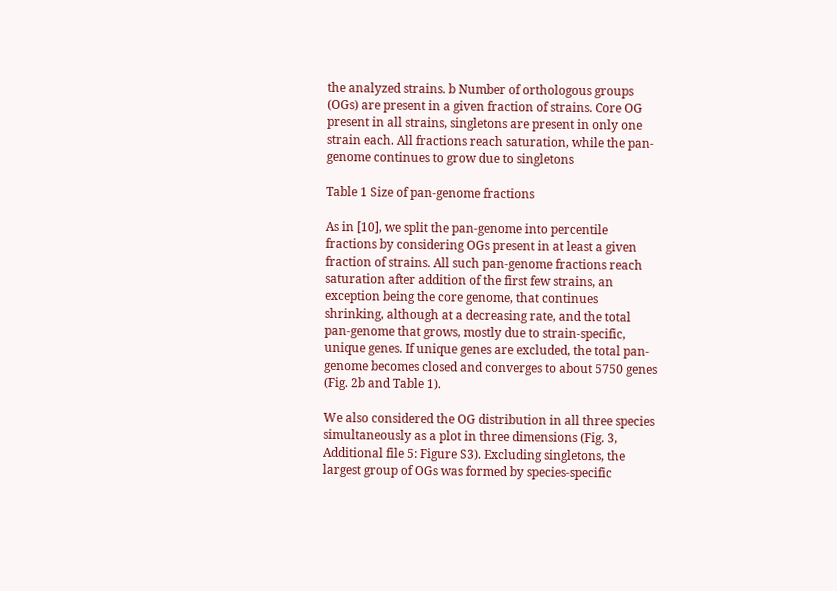the analyzed strains. b Number of orthologous groups (OGs) are present in a given fraction of strains. Core OG present in all strains, singletons are present in only one strain each. All fractions reach saturation, while the pan-genome continues to grow due to singletons

Table 1 Size of pan-genome fractions

As in [10], we split the pan-genome into percentile fractions by considering OGs present in at least a given fraction of strains. All such pan-genome fractions reach saturation after addition of the first few strains, an exception being the core genome, that continues shrinking, although at a decreasing rate, and the total pan-genome that grows, mostly due to strain-specific, unique genes. If unique genes are excluded, the total pan-genome becomes closed and converges to about 5750 genes (Fig. 2b and Table 1).

We also considered the OG distribution in all three species simultaneously as a plot in three dimensions (Fig. 3, Additional file 5: Figure S3). Excluding singletons, the largest group of OGs was formed by species-specific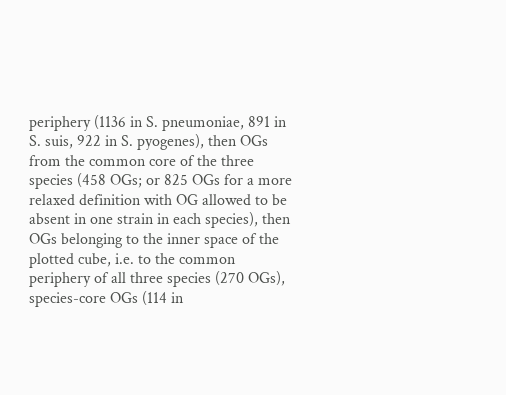periphery (1136 in S. pneumoniae, 891 in S. suis, 922 in S. pyogenes), then OGs from the common core of the three species (458 OGs; or 825 OGs for a more relaxed definition with OG allowed to be absent in one strain in each species), then OGs belonging to the inner space of the plotted cube, i.e. to the common periphery of all three species (270 OGs), species-core OGs (114 in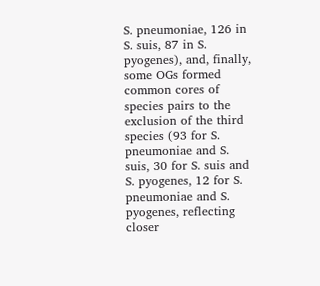S. pneumoniae, 126 in S. suis, 87 in S. pyogenes), and, finally, some OGs formed common cores of species pairs to the exclusion of the third species (93 for S. pneumoniae and S. suis, 30 for S. suis and S. pyogenes, 12 for S. pneumoniae and S. pyogenes, reflecting closer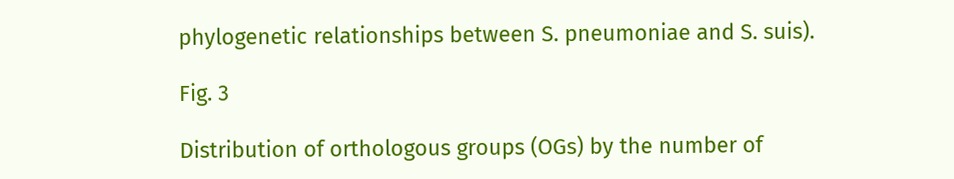phylogenetic relationships between S. pneumoniae and S. suis).

Fig. 3

Distribution of orthologous groups (OGs) by the number of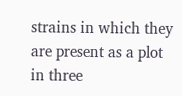strains in which they are present as a plot in three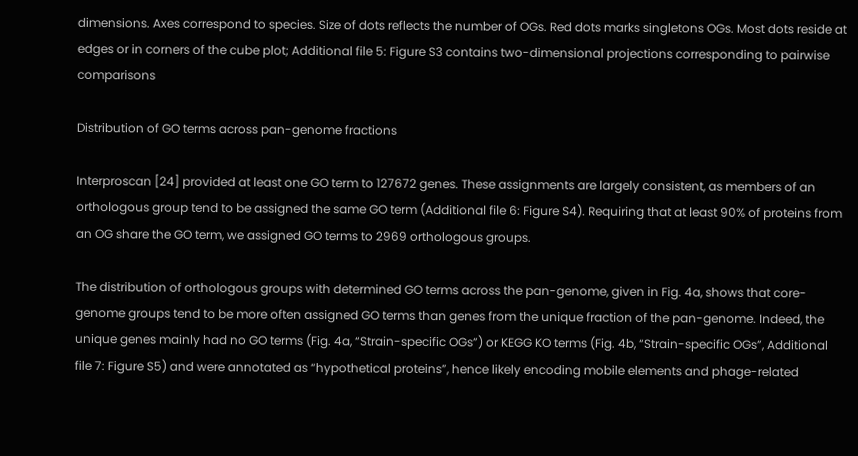dimensions. Axes correspond to species. Size of dots reflects the number of OGs. Red dots marks singletons OGs. Most dots reside at edges or in corners of the cube plot; Additional file 5: Figure S3 contains two-dimensional projections corresponding to pairwise comparisons

Distribution of GO terms across pan-genome fractions

Interproscan [24] provided at least one GO term to 127672 genes. These assignments are largely consistent, as members of an orthologous group tend to be assigned the same GO term (Additional file 6: Figure S4). Requiring that at least 90% of proteins from an OG share the GO term, we assigned GO terms to 2969 orthologous groups.

The distribution of orthologous groups with determined GO terms across the pan-genome, given in Fig. 4a, shows that core-genome groups tend to be more often assigned GO terms than genes from the unique fraction of the pan-genome. Indeed, the unique genes mainly had no GO terms (Fig. 4a, “Strain-specific OGs”) or KEGG KO terms (Fig. 4b, “Strain-specific OGs”, Additional file 7: Figure S5) and were annotated as “hypothetical proteins”, hence likely encoding mobile elements and phage-related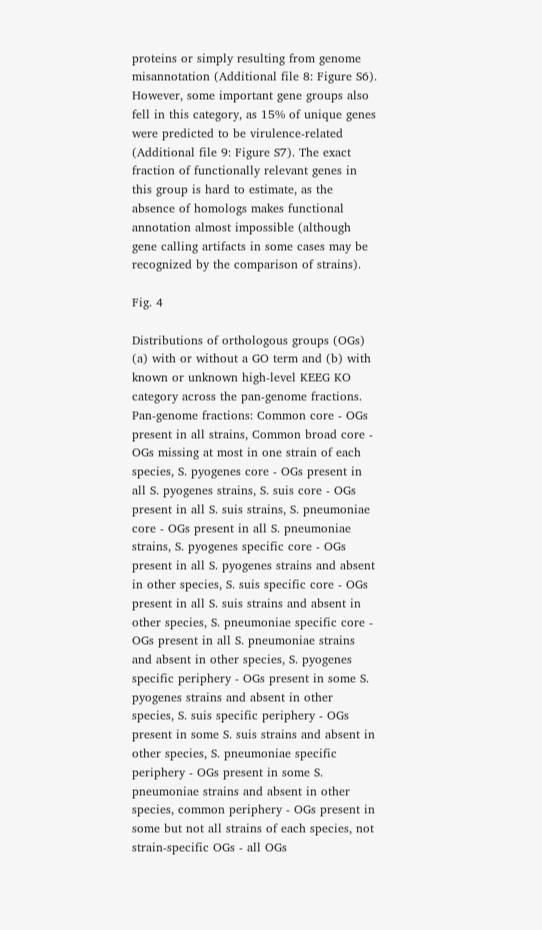proteins or simply resulting from genome misannotation (Additional file 8: Figure S6). However, some important gene groups also fell in this category, as 15% of unique genes were predicted to be virulence-related (Additional file 9: Figure S7). The exact fraction of functionally relevant genes in this group is hard to estimate, as the absence of homologs makes functional annotation almost impossible (although gene calling artifacts in some cases may be recognized by the comparison of strains).

Fig. 4

Distributions of orthologous groups (OGs) (a) with or without a GO term and (b) with known or unknown high-level KEEG KO category across the pan-genome fractions. Pan-genome fractions: Common core - OGs present in all strains, Common broad core - OGs missing at most in one strain of each species, S. pyogenes core - OGs present in all S. pyogenes strains, S. suis core - OGs present in all S. suis strains, S. pneumoniae core - OGs present in all S. pneumoniae strains, S. pyogenes specific core - OGs present in all S. pyogenes strains and absent in other species, S. suis specific core - OGs present in all S. suis strains and absent in other species, S. pneumoniae specific core - OGs present in all S. pneumoniae strains and absent in other species, S. pyogenes specific periphery - OGs present in some S. pyogenes strains and absent in other species, S. suis specific periphery - OGs present in some S. suis strains and absent in other species, S. pneumoniae specific periphery - OGs present in some S. pneumoniae strains and absent in other species, common periphery - OGs present in some but not all strains of each species, not strain-specific OGs - all OGs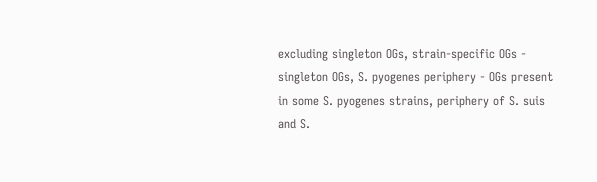excluding singleton OGs, strain-specific OGs - singleton OGs, S. pyogenes periphery - OGs present in some S. pyogenes strains, periphery of S. suis and S.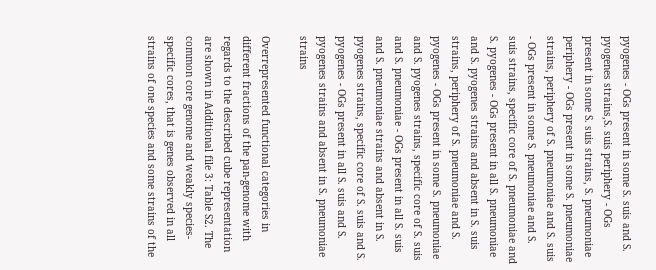pyogenes - OGs present in some S. suis and S. pyogenes strains,S. suis periphery - OGs present in some S. suis strains, S. pneumoniae periphery - OGs present in some S. pneumoniae strains, periphery of S. pneumoniae and S. suis - OGs present in some S. pneumoniae and S. suis strains, specific core of S. pneumoniae and S. pyogenes - OGs present in all S. pneumoniae and S. pyogenes strains and absent in S. suis strains, periphery of S. pneumoniae and S. pyogenes - OGs present in some S. pneumoniae and S. pyogenes strains, specific core of S. suis and S. pneumoniae - OGs present in all S. suis and S. pneumoniae strains and absent in S. pyogenes strains, specific core of S. suis and S. pyogenes - OGs present in all S. suis and S. pyogenes strains and absent in S. pneumoniae strains

Overrepresented functional categories in different fractions of the pan-genome with regards to the described cube representation are shown in Additional file 3: Table S2. The common core genome and weakly species-specific cores, that is genes observed in all strains of one species and some strains of the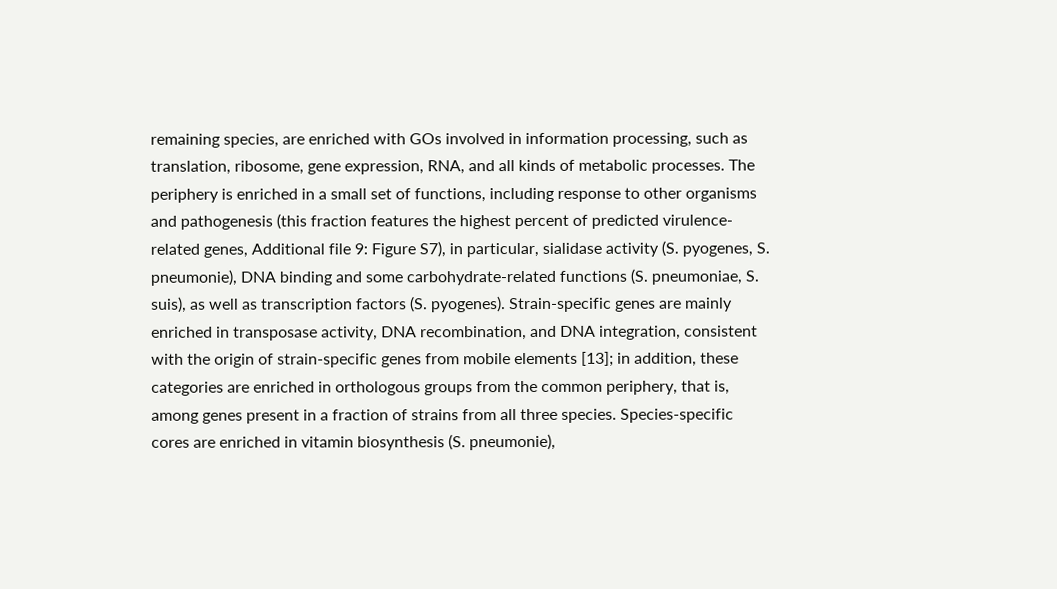remaining species, are enriched with GOs involved in information processing, such as translation, ribosome, gene expression, RNA, and all kinds of metabolic processes. The periphery is enriched in a small set of functions, including response to other organisms and pathogenesis (this fraction features the highest percent of predicted virulence-related genes, Additional file 9: Figure S7), in particular, sialidase activity (S. pyogenes, S. pneumonie), DNA binding and some carbohydrate-related functions (S. pneumoniae, S. suis), as well as transcription factors (S. pyogenes). Strain-specific genes are mainly enriched in transposase activity, DNA recombination, and DNA integration, consistent with the origin of strain-specific genes from mobile elements [13]; in addition, these categories are enriched in orthologous groups from the common periphery, that is, among genes present in a fraction of strains from all three species. Species-specific cores are enriched in vitamin biosynthesis (S. pneumonie),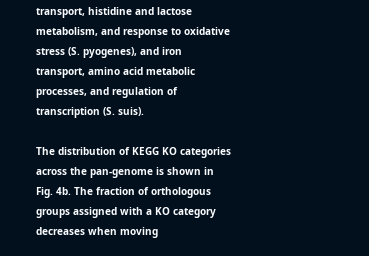transport, histidine and lactose metabolism, and response to oxidative stress (S. pyogenes), and iron transport, amino acid metabolic processes, and regulation of transcription (S. suis).

The distribution of KEGG KO categories across the pan-genome is shown in Fig. 4b. The fraction of orthologous groups assigned with a KO category decreases when moving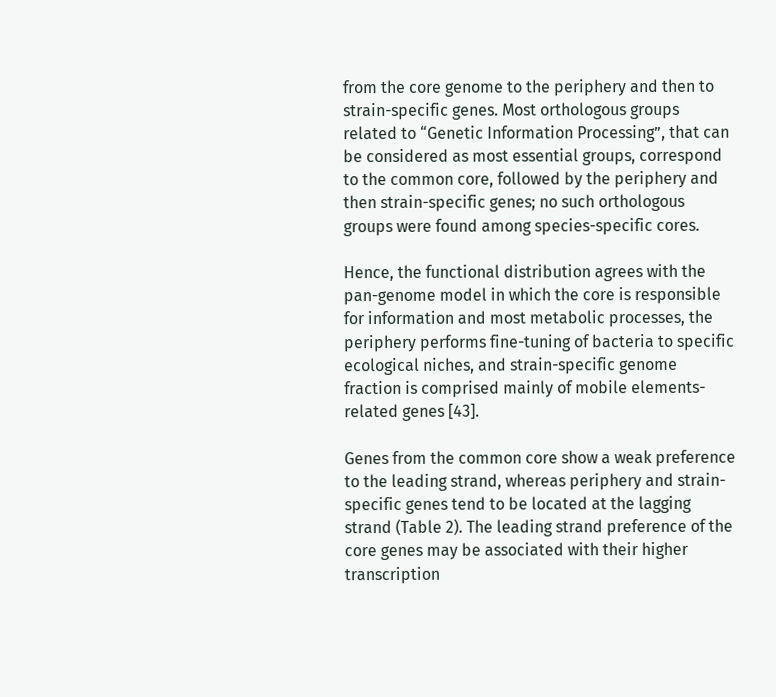from the core genome to the periphery and then to strain-specific genes. Most orthologous groups related to “Genetic Information Processing”, that can be considered as most essential groups, correspond to the common core, followed by the periphery and then strain-specific genes; no such orthologous groups were found among species-specific cores.

Hence, the functional distribution agrees with the pan-genome model in which the core is responsible for information and most metabolic processes, the periphery performs fine-tuning of bacteria to specific ecological niches, and strain-specific genome fraction is comprised mainly of mobile elements-related genes [43].

Genes from the common core show a weak preference to the leading strand, whereas periphery and strain-specific genes tend to be located at the lagging strand (Table 2). The leading strand preference of the core genes may be associated with their higher transcription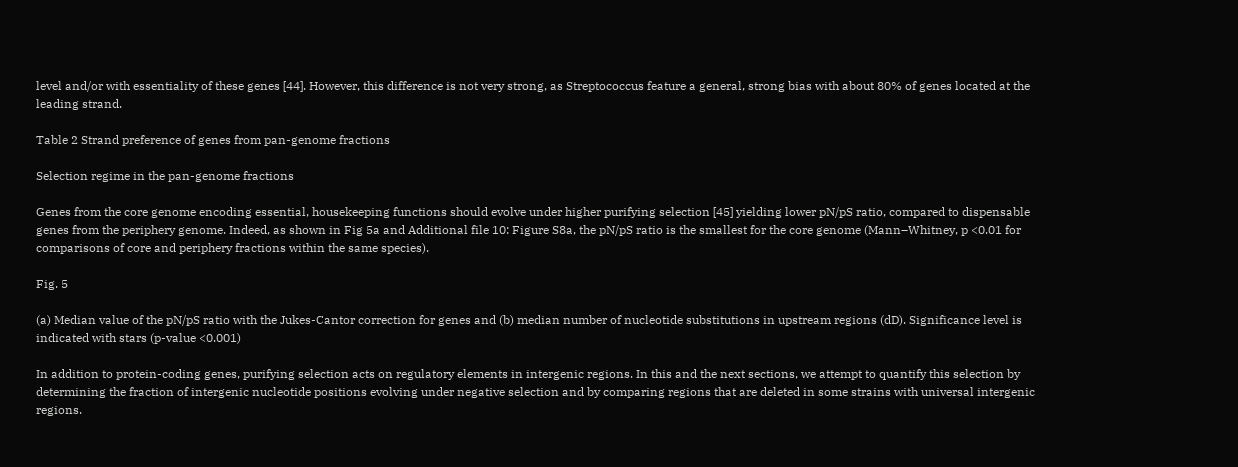level and/or with essentiality of these genes [44]. However, this difference is not very strong, as Streptococcus feature a general, strong bias with about 80% of genes located at the leading strand.

Table 2 Strand preference of genes from pan-genome fractions

Selection regime in the pan-genome fractions

Genes from the core genome encoding essential, housekeeping functions should evolve under higher purifying selection [45] yielding lower pN/pS ratio, compared to dispensable genes from the periphery genome. Indeed, as shown in Fig 5a and Additional file 10: Figure S8a, the pN/pS ratio is the smallest for the core genome (Mann–Whitney, p <0.01 for comparisons of core and periphery fractions within the same species).

Fig. 5

(a) Median value of the pN/pS ratio with the Jukes-Cantor correction for genes and (b) median number of nucleotide substitutions in upstream regions (dD). Significance level is indicated with stars (p-value <0.001)

In addition to protein-coding genes, purifying selection acts on regulatory elements in intergenic regions. In this and the next sections, we attempt to quantify this selection by determining the fraction of intergenic nucleotide positions evolving under negative selection and by comparing regions that are deleted in some strains with universal intergenic regions.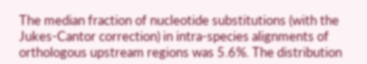The median fraction of nucleotide substitutions (with the Jukes-Cantor correction) in intra-species alignments of orthologous upstream regions was 5.6%. The distribution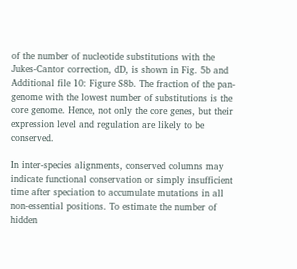of the number of nucleotide substitutions with the Jukes-Cantor correction, dD, is shown in Fig. 5b and Additional file 10: Figure S8b. The fraction of the pan-genome with the lowest number of substitutions is the core genome. Hence, not only the core genes, but their expression level and regulation are likely to be conserved.

In inter-species alignments, conserved columns may indicate functional conservation or simply insufficient time after speciation to accumulate mutations in all non-essential positions. To estimate the number of hidden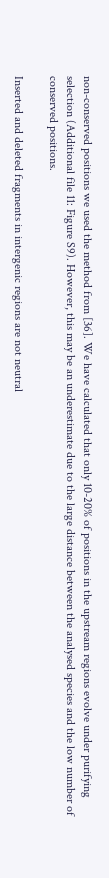non-conserved positions we used the method from [36]. We have calculated that only 10-20% of positions in the upstream regions evolve under purifying selection (Additional file 11: Figure S9). However, this may be an underestimate due to the large distance between the analysed species and the low number of conserved positions.

Inserted and deleted fragments in intergenic regions are not neutral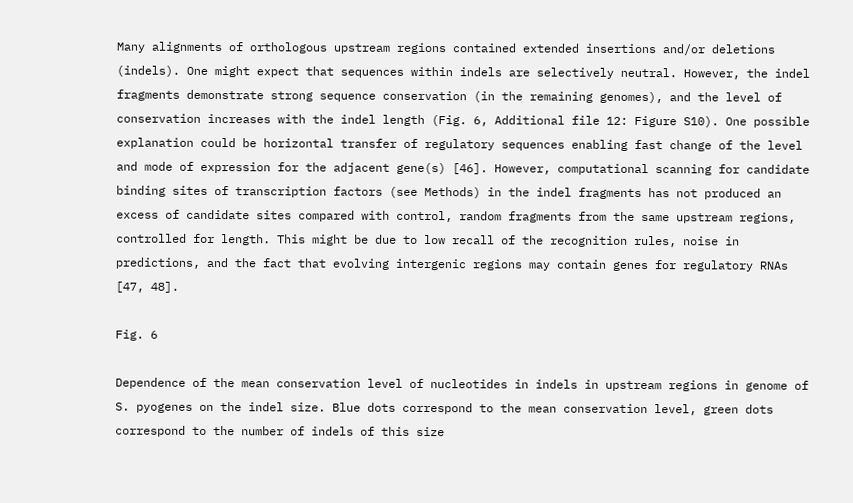Many alignments of orthologous upstream regions contained extended insertions and/or deletions (indels). One might expect that sequences within indels are selectively neutral. However, the indel fragments demonstrate strong sequence conservation (in the remaining genomes), and the level of conservation increases with the indel length (Fig. 6, Additional file 12: Figure S10). One possible explanation could be horizontal transfer of regulatory sequences enabling fast change of the level and mode of expression for the adjacent gene(s) [46]. However, computational scanning for candidate binding sites of transcription factors (see Methods) in the indel fragments has not produced an excess of candidate sites compared with control, random fragments from the same upstream regions, controlled for length. This might be due to low recall of the recognition rules, noise in predictions, and the fact that evolving intergenic regions may contain genes for regulatory RNAs [47, 48].

Fig. 6

Dependence of the mean conservation level of nucleotides in indels in upstream regions in genome of S. pyogenes on the indel size. Blue dots correspond to the mean conservation level, green dots correspond to the number of indels of this size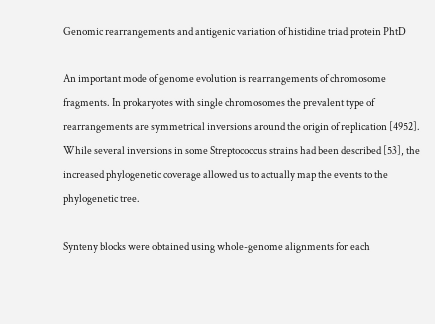Genomic rearrangements and antigenic variation of histidine triad protein PhtD

An important mode of genome evolution is rearrangements of chromosome fragments. In prokaryotes with single chromosomes the prevalent type of rearrangements are symmetrical inversions around the origin of replication [4952]. While several inversions in some Streptococcus strains had been described [53], the increased phylogenetic coverage allowed us to actually map the events to the phylogenetic tree.

Synteny blocks were obtained using whole-genome alignments for each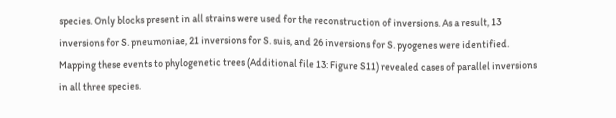species. Only blocks present in all strains were used for the reconstruction of inversions. As a result, 13 inversions for S. pneumoniae, 21 inversions for S. suis, and 26 inversions for S. pyogenes were identified. Mapping these events to phylogenetic trees (Additional file 13: Figure S11) revealed cases of parallel inversions in all three species.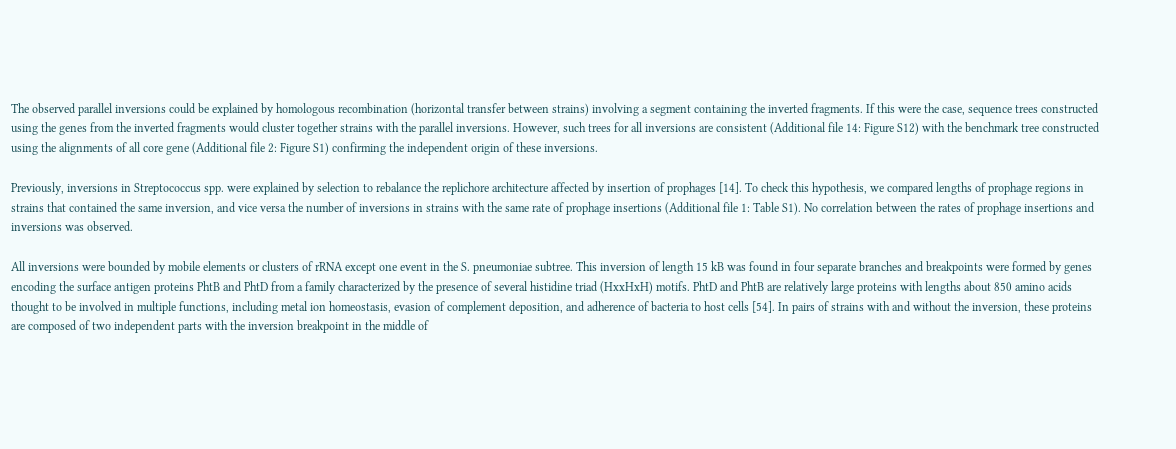The observed parallel inversions could be explained by homologous recombination (horizontal transfer between strains) involving a segment containing the inverted fragments. If this were the case, sequence trees constructed using the genes from the inverted fragments would cluster together strains with the parallel inversions. However, such trees for all inversions are consistent (Additional file 14: Figure S12) with the benchmark tree constructed using the alignments of all core gene (Additional file 2: Figure S1) confirming the independent origin of these inversions.

Previously, inversions in Streptococcus spp. were explained by selection to rebalance the replichore architecture affected by insertion of prophages [14]. To check this hypothesis, we compared lengths of prophage regions in strains that contained the same inversion, and vice versa the number of inversions in strains with the same rate of prophage insertions (Additional file 1: Table S1). No correlation between the rates of prophage insertions and inversions was observed.

All inversions were bounded by mobile elements or clusters of rRNA except one event in the S. pneumoniae subtree. This inversion of length 15 kB was found in four separate branches and breakpoints were formed by genes encoding the surface antigen proteins PhtB and PhtD from a family characterized by the presence of several histidine triad (HxxHxH) motifs. PhtD and PhtB are relatively large proteins with lengths about 850 amino acids thought to be involved in multiple functions, including metal ion homeostasis, evasion of complement deposition, and adherence of bacteria to host cells [54]. In pairs of strains with and without the inversion, these proteins are composed of two independent parts with the inversion breakpoint in the middle of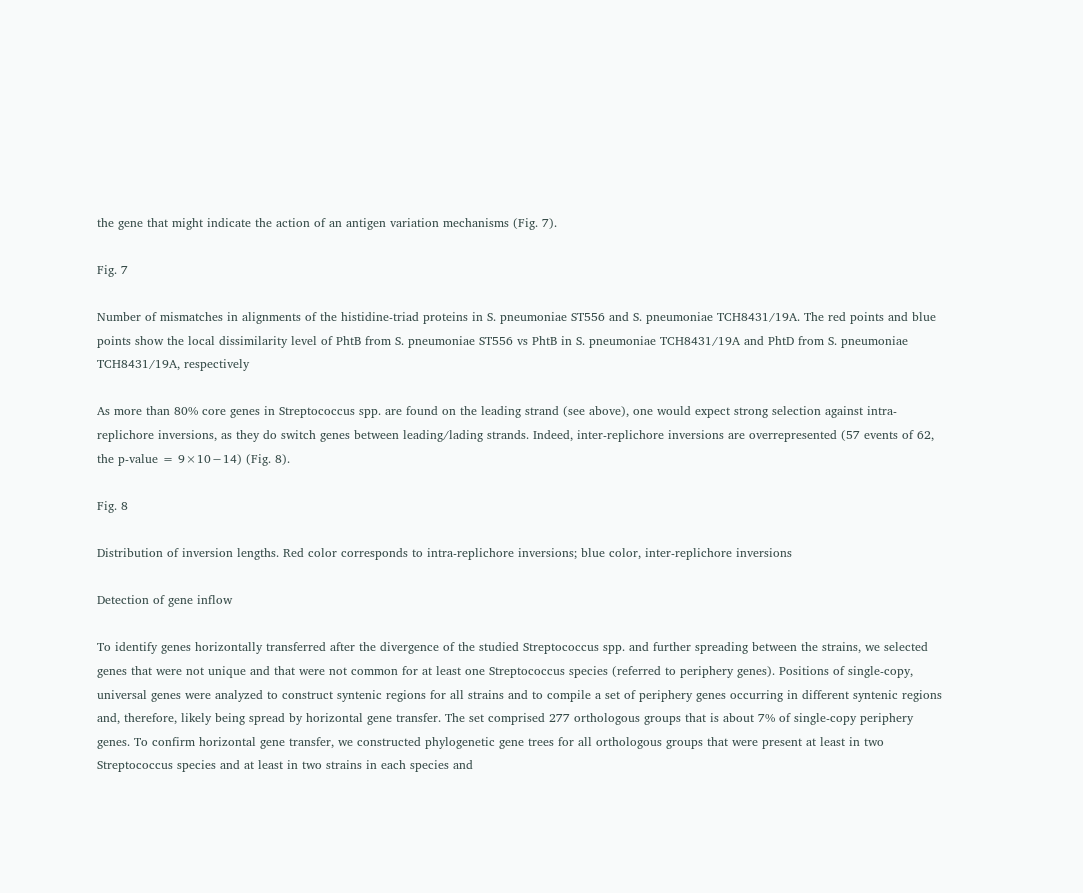the gene that might indicate the action of an antigen variation mechanisms (Fig. 7).

Fig. 7

Number of mismatches in alignments of the histidine-triad proteins in S. pneumoniae ST556 and S. pneumoniae TCH8431/19A. The red points and blue points show the local dissimilarity level of PhtB from S. pneumoniae ST556 vs PhtB in S. pneumoniae TCH8431/19A and PhtD from S. pneumoniae TCH8431/19A, respectively

As more than 80% core genes in Streptococcus spp. are found on the leading strand (see above), one would expect strong selection against intra-replichore inversions, as they do switch genes between leading/lading strands. Indeed, inter-replichore inversions are overrepresented (57 events of 62, the p-value = 9×10−14) (Fig. 8).

Fig. 8

Distribution of inversion lengths. Red color corresponds to intra-replichore inversions; blue color, inter-replichore inversions

Detection of gene inflow

To identify genes horizontally transferred after the divergence of the studied Streptococcus spp. and further spreading between the strains, we selected genes that were not unique and that were not common for at least one Streptococcus species (referred to periphery genes). Positions of single-copy, universal genes were analyzed to construct syntenic regions for all strains and to compile a set of periphery genes occurring in different syntenic regions and, therefore, likely being spread by horizontal gene transfer. The set comprised 277 orthologous groups that is about 7% of single-copy periphery genes. To confirm horizontal gene transfer, we constructed phylogenetic gene trees for all orthologous groups that were present at least in two Streptococcus species and at least in two strains in each species and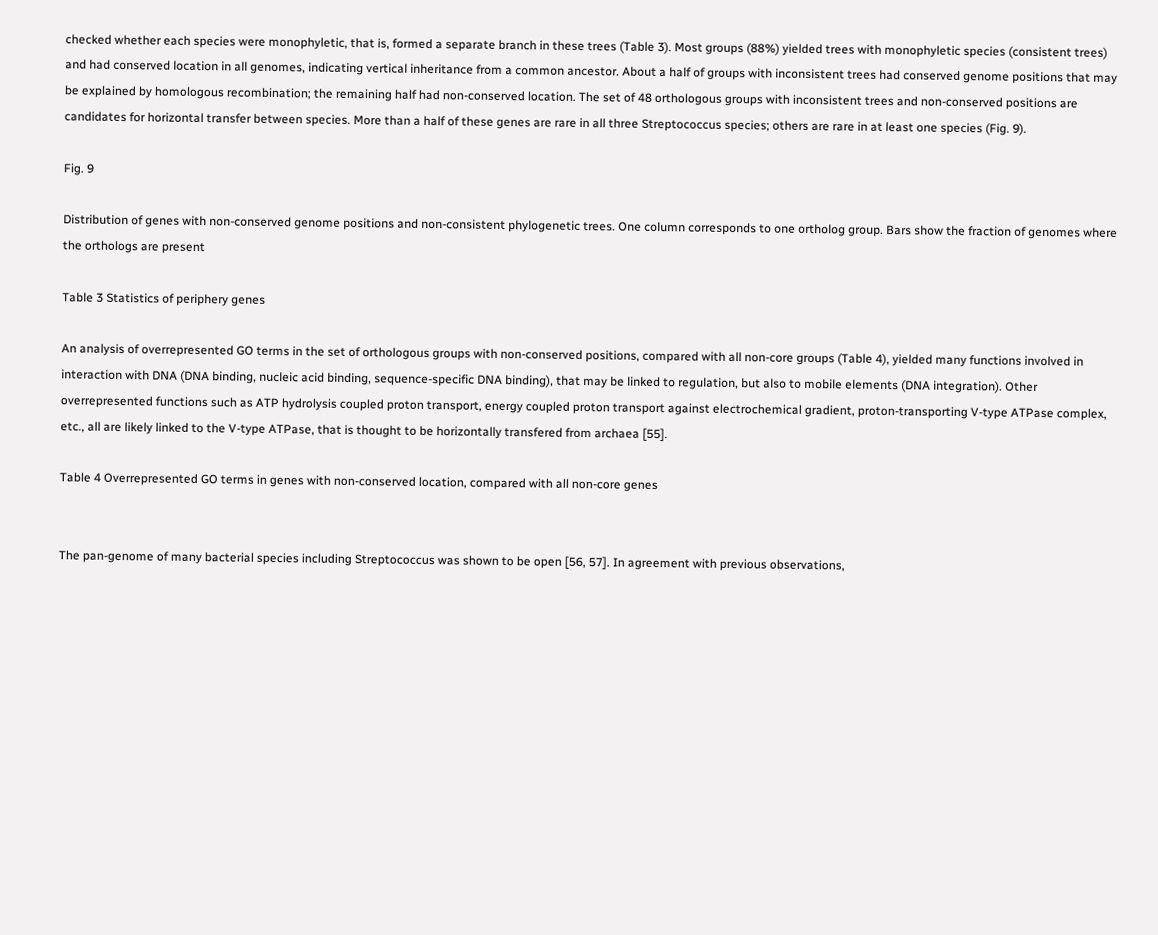checked whether each species were monophyletic, that is, formed a separate branch in these trees (Table 3). Most groups (88%) yielded trees with monophyletic species (consistent trees) and had conserved location in all genomes, indicating vertical inheritance from a common ancestor. About a half of groups with inconsistent trees had conserved genome positions that may be explained by homologous recombination; the remaining half had non-conserved location. The set of 48 orthologous groups with inconsistent trees and non-conserved positions are candidates for horizontal transfer between species. More than a half of these genes are rare in all three Streptococcus species; others are rare in at least one species (Fig. 9).

Fig. 9

Distribution of genes with non-conserved genome positions and non-consistent phylogenetic trees. One column corresponds to one ortholog group. Bars show the fraction of genomes where the orthologs are present

Table 3 Statistics of periphery genes

An analysis of overrepresented GO terms in the set of orthologous groups with non-conserved positions, compared with all non-core groups (Table 4), yielded many functions involved in interaction with DNA (DNA binding, nucleic acid binding, sequence-specific DNA binding), that may be linked to regulation, but also to mobile elements (DNA integration). Other overrepresented functions such as ATP hydrolysis coupled proton transport, energy coupled proton transport against electrochemical gradient, proton-transporting V-type ATPase complex, etc., all are likely linked to the V-type ATPase, that is thought to be horizontally transfered from archaea [55].

Table 4 Overrepresented GO terms in genes with non-conserved location, compared with all non-core genes


The pan-genome of many bacterial species including Streptococcus was shown to be open [56, 57]. In agreement with previous observations,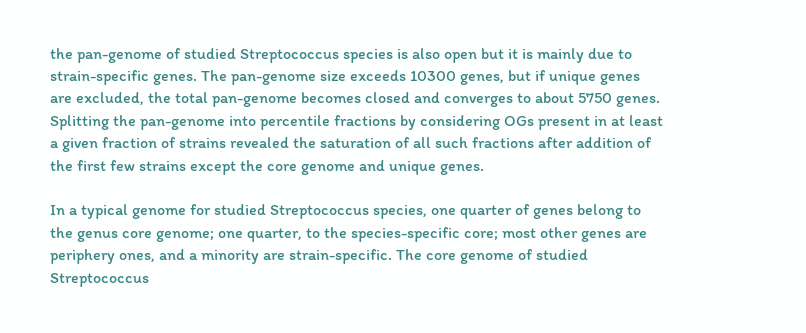the pan-genome of studied Streptococcus species is also open but it is mainly due to strain-specific genes. The pan-genome size exceeds 10300 genes, but if unique genes are excluded, the total pan-genome becomes closed and converges to about 5750 genes. Splitting the pan-genome into percentile fractions by considering OGs present in at least a given fraction of strains revealed the saturation of all such fractions after addition of the first few strains except the core genome and unique genes.

In a typical genome for studied Streptococcus species, one quarter of genes belong to the genus core genome; one quarter, to the species-specific core; most other genes are periphery ones, and a minority are strain-specific. The core genome of studied Streptococcus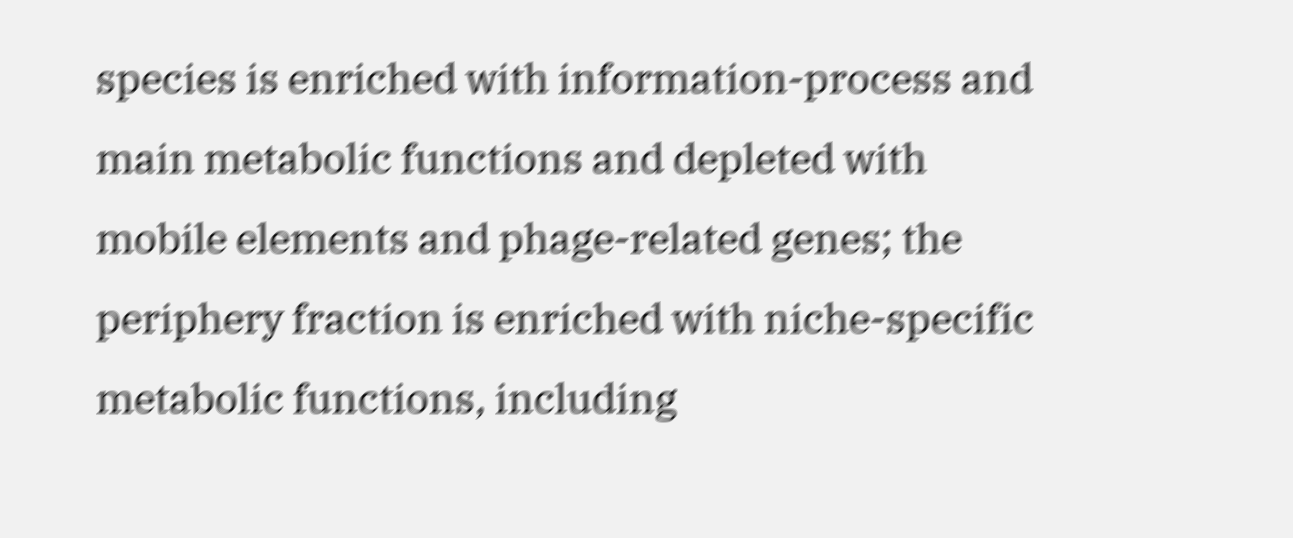species is enriched with information-process and main metabolic functions and depleted with mobile elements and phage-related genes; the periphery fraction is enriched with niche-specific metabolic functions, including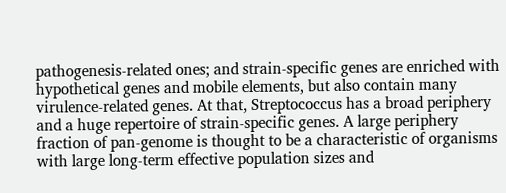pathogenesis-related ones; and strain-specific genes are enriched with hypothetical genes and mobile elements, but also contain many virulence-related genes. At that, Streptococcus has a broad periphery and a huge repertoire of strain-specific genes. A large periphery fraction of pan-genome is thought to be a characteristic of organisms with large long-term effective population sizes and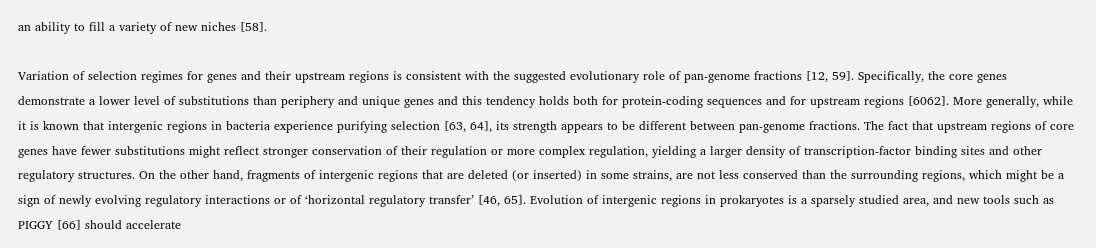an ability to fill a variety of new niches [58].

Variation of selection regimes for genes and their upstream regions is consistent with the suggested evolutionary role of pan-genome fractions [12, 59]. Specifically, the core genes demonstrate a lower level of substitutions than periphery and unique genes and this tendency holds both for protein-coding sequences and for upstream regions [6062]. More generally, while it is known that intergenic regions in bacteria experience purifying selection [63, 64], its strength appears to be different between pan-genome fractions. The fact that upstream regions of core genes have fewer substitutions might reflect stronger conservation of their regulation or more complex regulation, yielding a larger density of transcription-factor binding sites and other regulatory structures. On the other hand, fragments of intergenic regions that are deleted (or inserted) in some strains, are not less conserved than the surrounding regions, which might be a sign of newly evolving regulatory interactions or of ‘horizontal regulatory transfer’ [46, 65]. Evolution of intergenic regions in prokaryotes is a sparsely studied area, and new tools such as PIGGY [66] should accelerate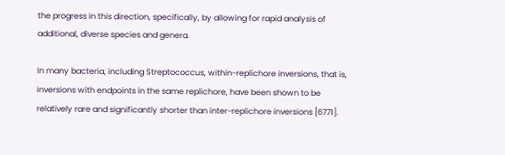the progress in this direction, specifically, by allowing for rapid analysis of additional, diverse species and genera.

In many bacteria, including Streptococcus, within-replichore inversions, that is, inversions with endpoints in the same replichore, have been shown to be relatively rare and significantly shorter than inter-replichore inversions [6771].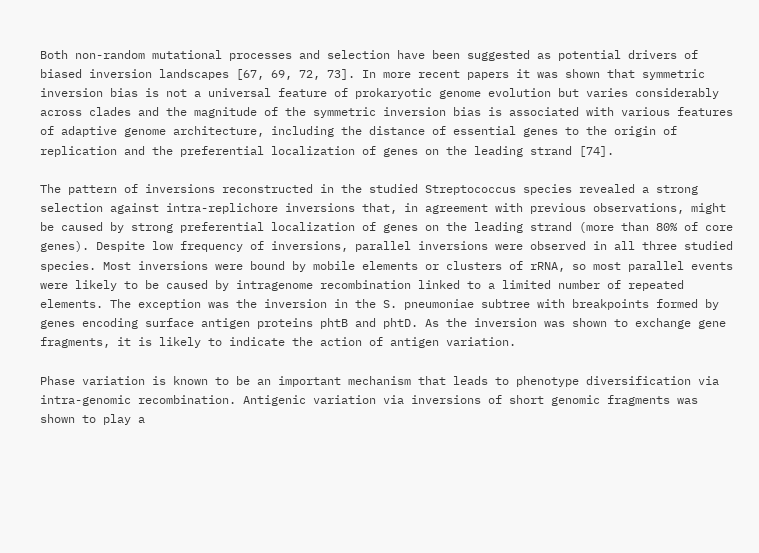Both non-random mutational processes and selection have been suggested as potential drivers of biased inversion landscapes [67, 69, 72, 73]. In more recent papers it was shown that symmetric inversion bias is not a universal feature of prokaryotic genome evolution but varies considerably across clades and the magnitude of the symmetric inversion bias is associated with various features of adaptive genome architecture, including the distance of essential genes to the origin of replication and the preferential localization of genes on the leading strand [74].

The pattern of inversions reconstructed in the studied Streptococcus species revealed a strong selection against intra-replichore inversions that, in agreement with previous observations, might be caused by strong preferential localization of genes on the leading strand (more than 80% of core genes). Despite low frequency of inversions, parallel inversions were observed in all three studied species. Most inversions were bound by mobile elements or clusters of rRNA, so most parallel events were likely to be caused by intragenome recombination linked to a limited number of repeated elements. The exception was the inversion in the S. pneumoniae subtree with breakpoints formed by genes encoding surface antigen proteins phtB and phtD. As the inversion was shown to exchange gene fragments, it is likely to indicate the action of antigen variation.

Phase variation is known to be an important mechanism that leads to phenotype diversification via intra-genomic recombination. Antigenic variation via inversions of short genomic fragments was shown to play a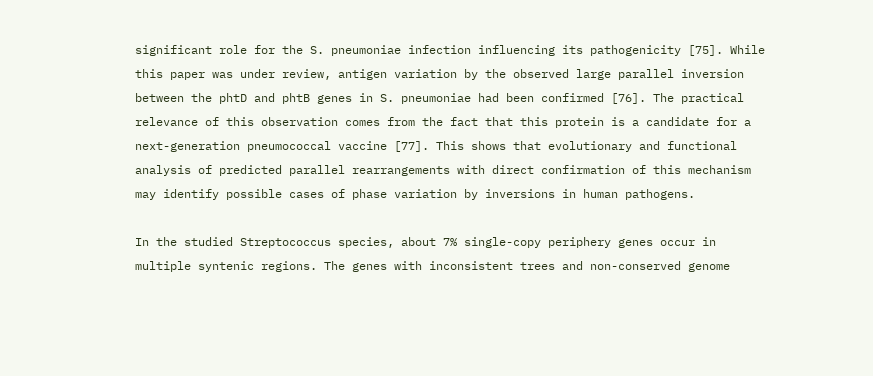significant role for the S. pneumoniae infection influencing its pathogenicity [75]. While this paper was under review, antigen variation by the observed large parallel inversion between the phtD and phtB genes in S. pneumoniae had been confirmed [76]. The practical relevance of this observation comes from the fact that this protein is a candidate for a next-generation pneumococcal vaccine [77]. This shows that evolutionary and functional analysis of predicted parallel rearrangements with direct confirmation of this mechanism may identify possible cases of phase variation by inversions in human pathogens.

In the studied Streptococcus species, about 7% single-copy periphery genes occur in multiple syntenic regions. The genes with inconsistent trees and non-conserved genome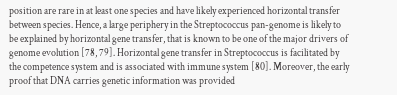position are rare in at least one species and have likely experienced horizontal transfer between species. Hence, a large periphery in the Streptococcus pan-genome is likely to be explained by horizontal gene transfer, that is known to be one of the major drivers of genome evolution [78, 79]. Horizontal gene transfer in Streptococcus is facilitated by the competence system and is associated with immune system [80]. Moreover, the early proof that DNA carries genetic information was provided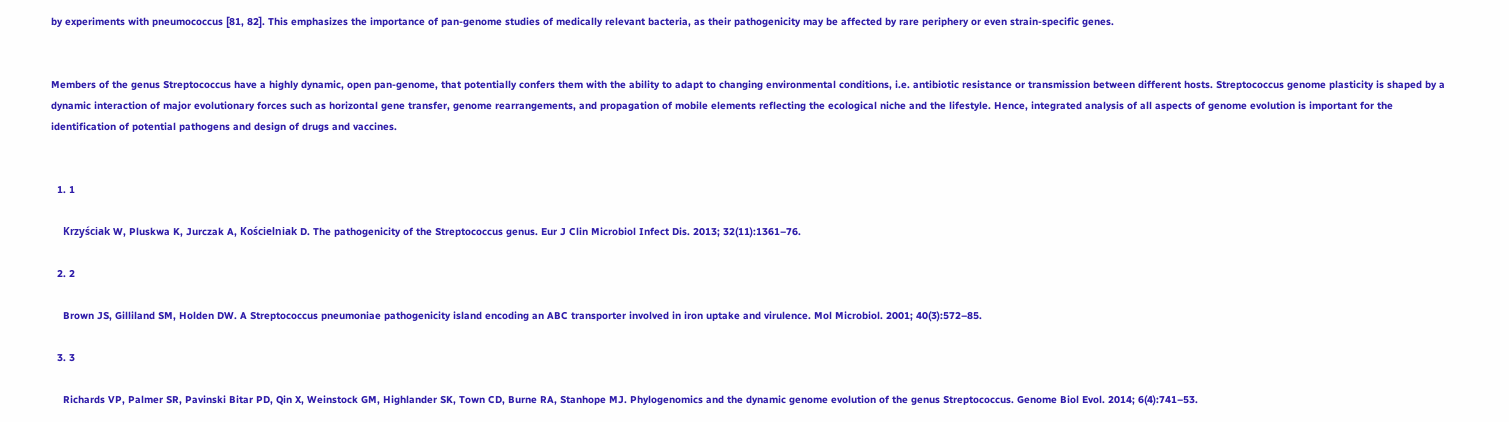by experiments with pneumococcus [81, 82]. This emphasizes the importance of pan-genome studies of medically relevant bacteria, as their pathogenicity may be affected by rare periphery or even strain-specific genes.


Members of the genus Streptococcus have a highly dynamic, open pan-genome, that potentially confers them with the ability to adapt to changing environmental conditions, i.e. antibiotic resistance or transmission between different hosts. Streptococcus genome plasticity is shaped by a dynamic interaction of major evolutionary forces such as horizontal gene transfer, genome rearrangements, and propagation of mobile elements reflecting the ecological niche and the lifestyle. Hence, integrated analysis of all aspects of genome evolution is important for the identification of potential pathogens and design of drugs and vaccines.


  1. 1

    Krzyściak W, Pluskwa K, Jurczak A, Kościelniak D. The pathogenicity of the Streptococcus genus. Eur J Clin Microbiol Infect Dis. 2013; 32(11):1361–76.

  2. 2

    Brown JS, Gilliland SM, Holden DW. A Streptococcus pneumoniae pathogenicity island encoding an ABC transporter involved in iron uptake and virulence. Mol Microbiol. 2001; 40(3):572–85.

  3. 3

    Richards VP, Palmer SR, Pavinski Bitar PD, Qin X, Weinstock GM, Highlander SK, Town CD, Burne RA, Stanhope MJ. Phylogenomics and the dynamic genome evolution of the genus Streptococcus. Genome Biol Evol. 2014; 6(4):741–53.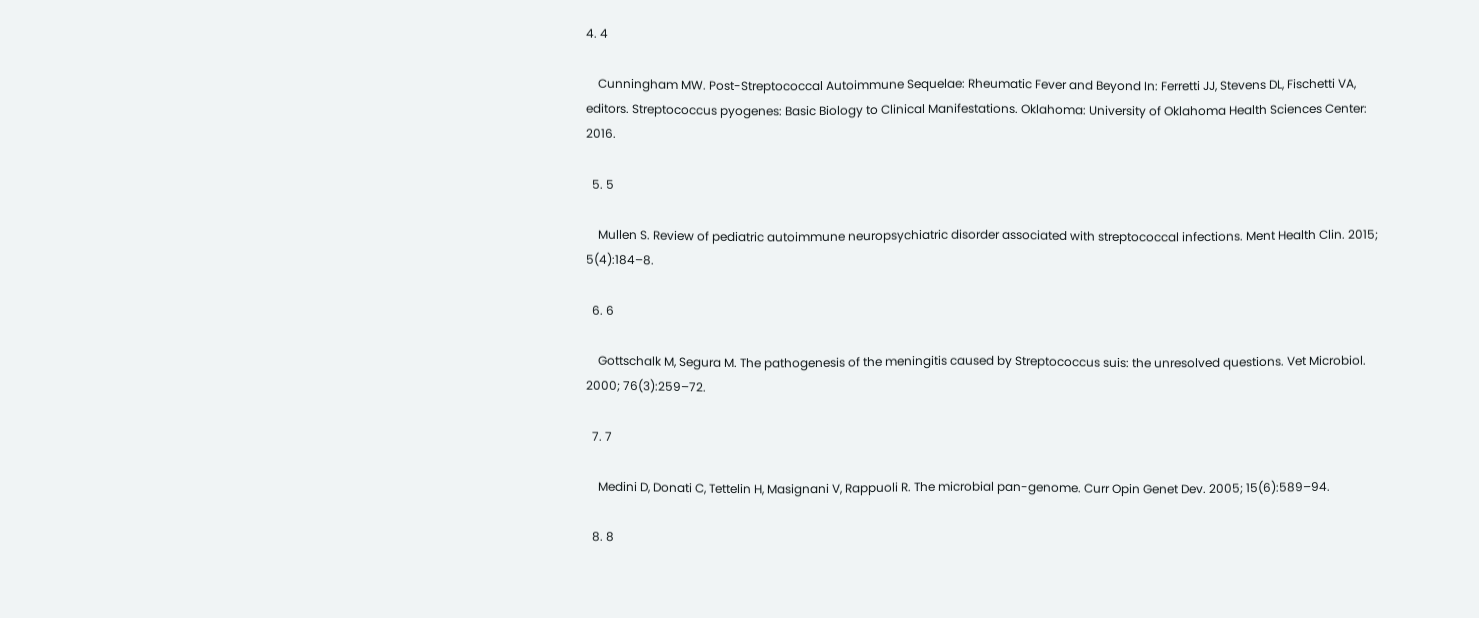4. 4

    Cunningham MW. Post-Streptococcal Autoimmune Sequelae: Rheumatic Fever and Beyond In: Ferretti JJ, Stevens DL, Fischetti VA, editors. Streptococcus pyogenes: Basic Biology to Clinical Manifestations. Oklahoma: University of Oklahoma Health Sciences Center: 2016.

  5. 5

    Mullen S. Review of pediatric autoimmune neuropsychiatric disorder associated with streptococcal infections. Ment Health Clin. 2015; 5(4):184–8.

  6. 6

    Gottschalk M, Segura M. The pathogenesis of the meningitis caused by Streptococcus suis: the unresolved questions. Vet Microbiol. 2000; 76(3):259–72.

  7. 7

    Medini D, Donati C, Tettelin H, Masignani V, Rappuoli R. The microbial pan-genome. Curr Opin Genet Dev. 2005; 15(6):589–94.

  8. 8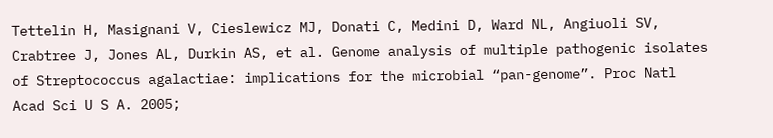Tettelin H, Masignani V, Cieslewicz MJ, Donati C, Medini D, Ward NL, Angiuoli SV, Crabtree J, Jones AL, Durkin AS, et al. Genome analysis of multiple pathogenic isolates of Streptococcus agalactiae: implications for the microbial “pan-genome”. Proc Natl Acad Sci U S A. 2005;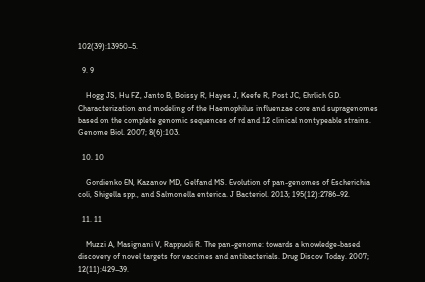102(39):13950–5.

  9. 9

    Hogg JS, Hu FZ, Janto B, Boissy R, Hayes J, Keefe R, Post JC, Ehrlich GD. Characterization and modeling of the Haemophilus influenzae core and supragenomes based on the complete genomic sequences of rd and 12 clinical nontypeable strains. Genome Biol. 2007; 8(6):103.

  10. 10

    Gordienko EN, Kazanov MD, Gelfand MS. Evolution of pan-genomes of Escherichia coli, Shigella spp., and Salmonella enterica. J Bacteriol. 2013; 195(12):2786–92.

  11. 11

    Muzzi A, Masignani V, Rappuoli R. The pan-genome: towards a knowledge-based discovery of novel targets for vaccines and antibacterials. Drug Discov Today. 2007; 12(11):429–39.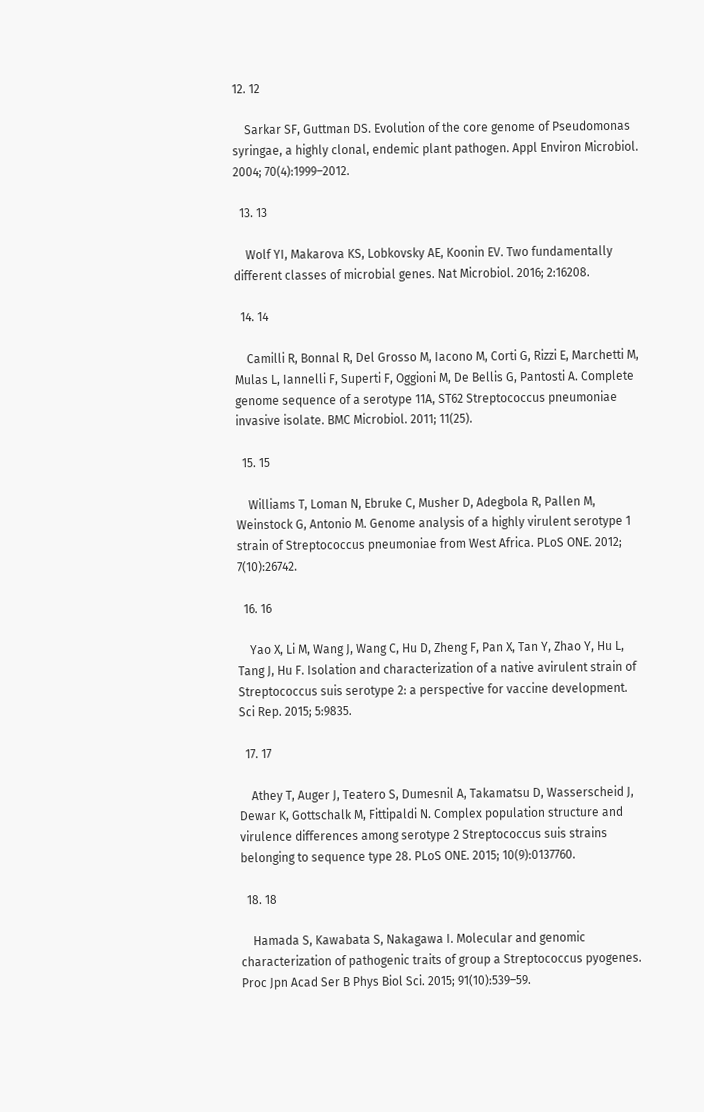12. 12

    Sarkar SF, Guttman DS. Evolution of the core genome of Pseudomonas syringae, a highly clonal, endemic plant pathogen. Appl Environ Microbiol. 2004; 70(4):1999–2012.

  13. 13

    Wolf YI, Makarova KS, Lobkovsky AE, Koonin EV. Two fundamentally different classes of microbial genes. Nat Microbiol. 2016; 2:16208.

  14. 14

    Camilli R, Bonnal R, Del Grosso M, Iacono M, Corti G, Rizzi E, Marchetti M, Mulas L, Iannelli F, Superti F, Oggioni M, De Bellis G, Pantosti A. Complete genome sequence of a serotype 11A, ST62 Streptococcus pneumoniae invasive isolate. BMC Microbiol. 2011; 11(25).

  15. 15

    Williams T, Loman N, Ebruke C, Musher D, Adegbola R, Pallen M, Weinstock G, Antonio M. Genome analysis of a highly virulent serotype 1 strain of Streptococcus pneumoniae from West Africa. PLoS ONE. 2012; 7(10):26742.

  16. 16

    Yao X, Li M, Wang J, Wang C, Hu D, Zheng F, Pan X, Tan Y, Zhao Y, Hu L, Tang J, Hu F. Isolation and characterization of a native avirulent strain of Streptococcus suis serotype 2: a perspective for vaccine development. Sci Rep. 2015; 5:9835.

  17. 17

    Athey T, Auger J, Teatero S, Dumesnil A, Takamatsu D, Wasserscheid J, Dewar K, Gottschalk M, Fittipaldi N. Complex population structure and virulence differences among serotype 2 Streptococcus suis strains belonging to sequence type 28. PLoS ONE. 2015; 10(9):0137760.

  18. 18

    Hamada S, Kawabata S, Nakagawa I. Molecular and genomic characterization of pathogenic traits of group a Streptococcus pyogenes. Proc Jpn Acad Ser B Phys Biol Sci. 2015; 91(10):539–59.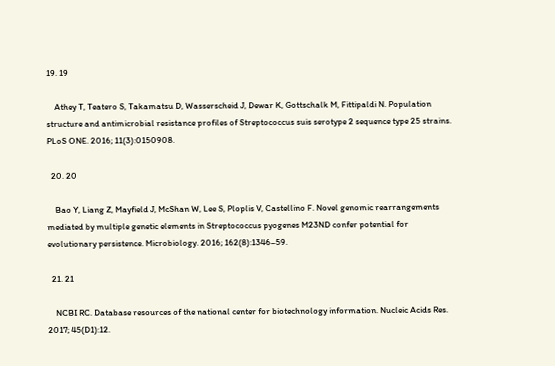19. 19

    Athey T, Teatero S, Takamatsu D, Wasserscheid J, Dewar K, Gottschalk M, Fittipaldi N. Population structure and antimicrobial resistance profiles of Streptococcus suis serotype 2 sequence type 25 strains. PLoS ONE. 2016; 11(3):0150908.

  20. 20

    Bao Y, Liang Z, Mayfield J, McShan W, Lee S, Ploplis V, Castellino F. Novel genomic rearrangements mediated by multiple genetic elements in Streptococcus pyogenes M23ND confer potential for evolutionary persistence. Microbiology. 2016; 162(8):1346–59.

  21. 21

    NCBI RC. Database resources of the national center for biotechnology information. Nucleic Acids Res. 2017; 45(D1):12.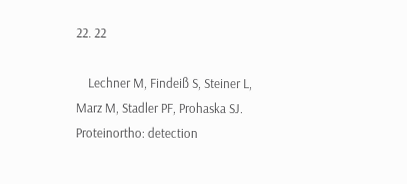22. 22

    Lechner M, Findeiß S, Steiner L, Marz M, Stadler PF, Prohaska SJ. Proteinortho: detection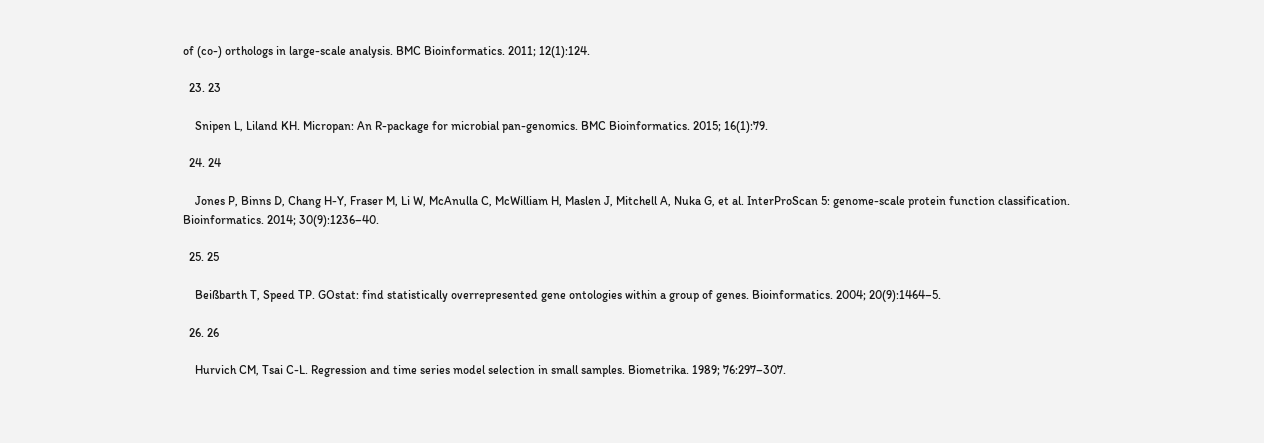of (co-) orthologs in large-scale analysis. BMC Bioinformatics. 2011; 12(1):124.

  23. 23

    Snipen L, Liland KH. Micropan: An R-package for microbial pan-genomics. BMC Bioinformatics. 2015; 16(1):79.

  24. 24

    Jones P, Binns D, Chang H-Y, Fraser M, Li W, McAnulla C, McWilliam H, Maslen J, Mitchell A, Nuka G, et al. InterProScan 5: genome-scale protein function classification. Bioinformatics. 2014; 30(9):1236–40.

  25. 25

    Beißbarth T, Speed TP. GOstat: find statistically overrepresented gene ontologies within a group of genes. Bioinformatics. 2004; 20(9):1464–5.

  26. 26

    Hurvich CM, Tsai C-L. Regression and time series model selection in small samples. Biometrika. 1989; 76:297–307.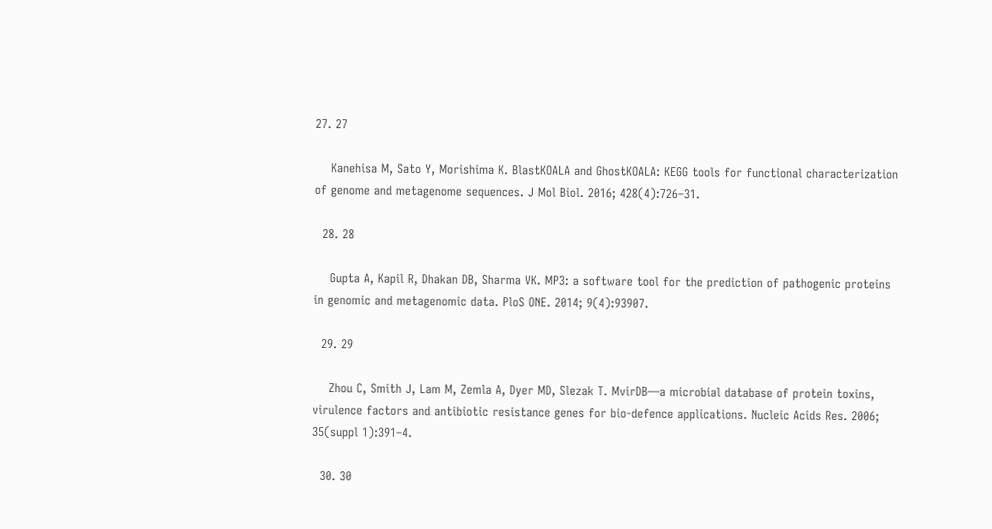27. 27

    Kanehisa M, Sato Y, Morishima K. BlastKOALA and GhostKOALA: KEGG tools for functional characterization of genome and metagenome sequences. J Mol Biol. 2016; 428(4):726–31.

  28. 28

    Gupta A, Kapil R, Dhakan DB, Sharma VK. MP3: a software tool for the prediction of pathogenic proteins in genomic and metagenomic data. PloS ONE. 2014; 9(4):93907.

  29. 29

    Zhou C, Smith J, Lam M, Zemla A, Dyer MD, Slezak T. MvirDB—a microbial database of protein toxins, virulence factors and antibiotic resistance genes for bio-defence applications. Nucleic Acids Res. 2006; 35(suppl 1):391–4.

  30. 30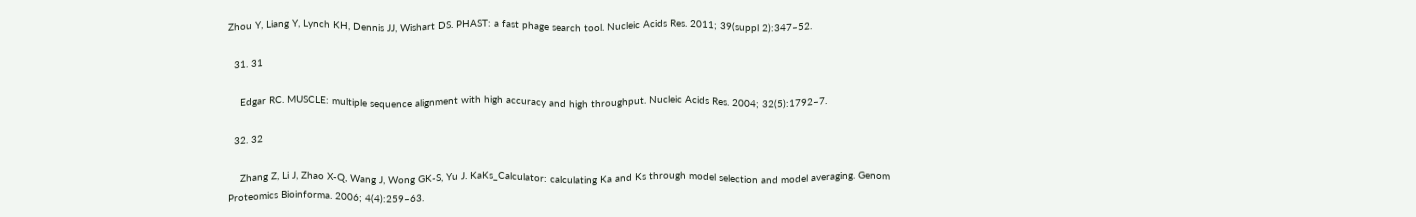Zhou Y, Liang Y, Lynch KH, Dennis JJ, Wishart DS. PHAST: a fast phage search tool. Nucleic Acids Res. 2011; 39(suppl 2):347–52.

  31. 31

    Edgar RC. MUSCLE: multiple sequence alignment with high accuracy and high throughput. Nucleic Acids Res. 2004; 32(5):1792–7.

  32. 32

    Zhang Z, Li J, Zhao X-Q, Wang J, Wong GK-S, Yu J. KaKs_Calculator: calculating Ka and Ks through model selection and model averaging. Genom Proteomics Bioinforma. 2006; 4(4):259–63.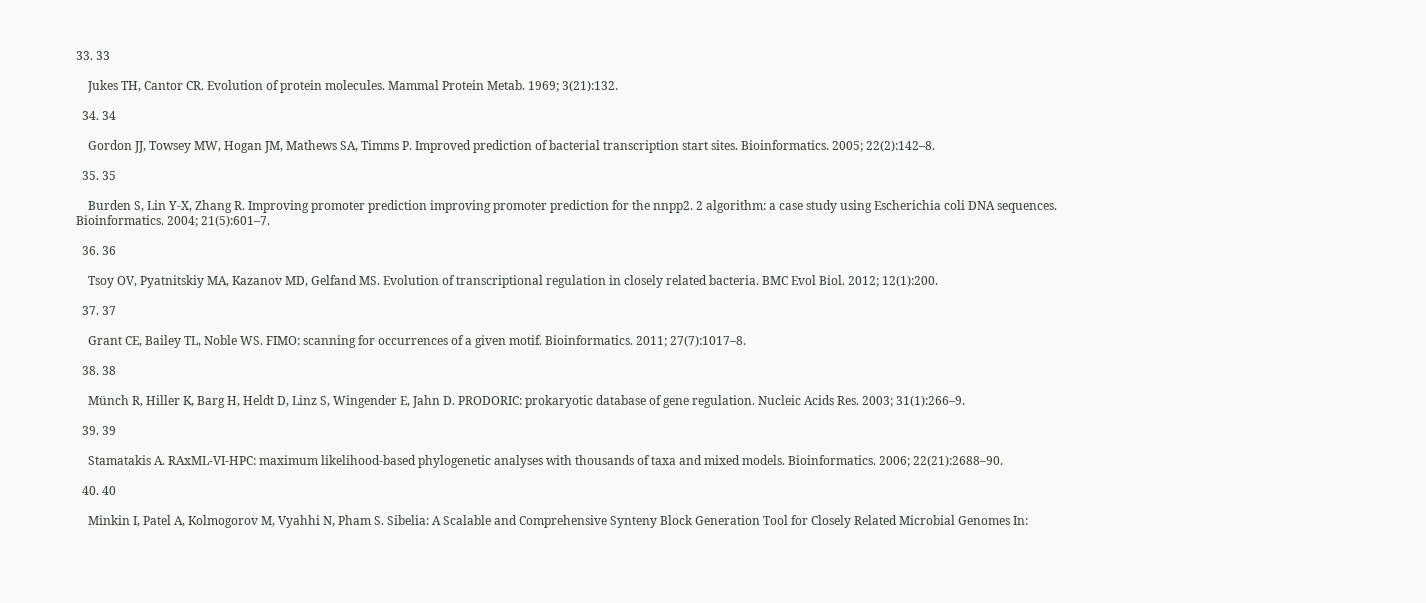33. 33

    Jukes TH, Cantor CR. Evolution of protein molecules. Mammal Protein Metab. 1969; 3(21):132.

  34. 34

    Gordon JJ, Towsey MW, Hogan JM, Mathews SA, Timms P. Improved prediction of bacterial transcription start sites. Bioinformatics. 2005; 22(2):142–8.

  35. 35

    Burden S, Lin Y-X, Zhang R. Improving promoter prediction improving promoter prediction for the nnpp2. 2 algorithm: a case study using Escherichia coli DNA sequences. Bioinformatics. 2004; 21(5):601–7.

  36. 36

    Tsoy OV, Pyatnitskiy MA, Kazanov MD, Gelfand MS. Evolution of transcriptional regulation in closely related bacteria. BMC Evol Biol. 2012; 12(1):200.

  37. 37

    Grant CE, Bailey TL, Noble WS. FIMO: scanning for occurrences of a given motif. Bioinformatics. 2011; 27(7):1017–8.

  38. 38

    Münch R, Hiller K, Barg H, Heldt D, Linz S, Wingender E, Jahn D. PRODORIC: prokaryotic database of gene regulation. Nucleic Acids Res. 2003; 31(1):266–9.

  39. 39

    Stamatakis A. RAxML-VI-HPC: maximum likelihood-based phylogenetic analyses with thousands of taxa and mixed models. Bioinformatics. 2006; 22(21):2688–90.

  40. 40

    Minkin I, Patel A, Kolmogorov M, Vyahhi N, Pham S. Sibelia: A Scalable and Comprehensive Synteny Block Generation Tool for Closely Related Microbial Genomes In: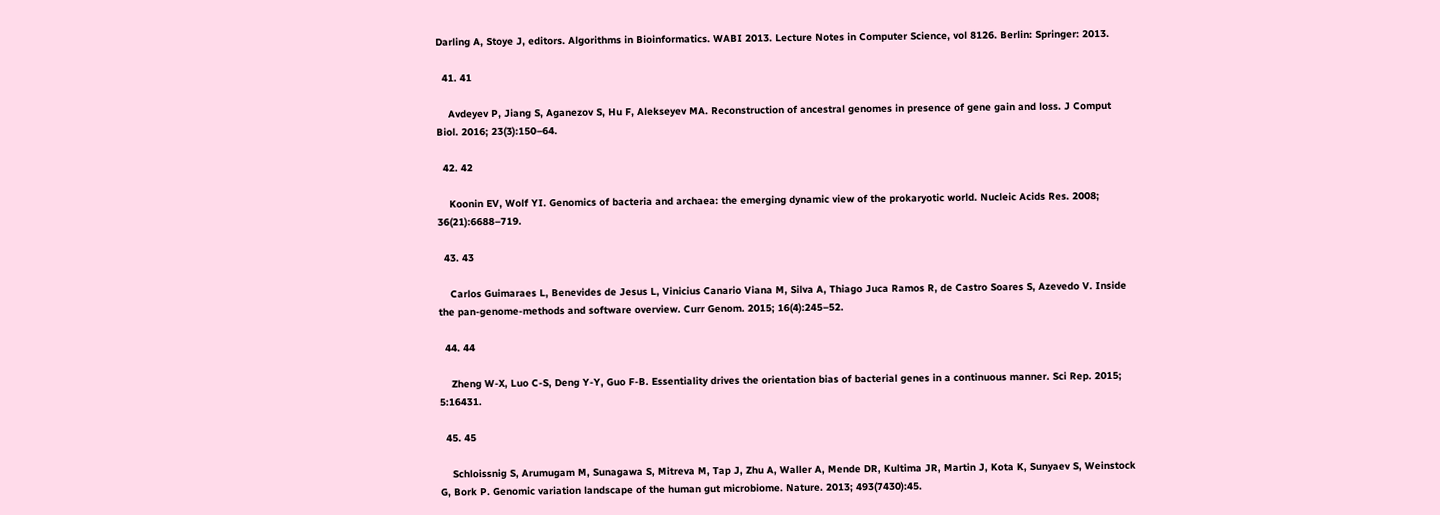Darling A, Stoye J, editors. Algorithms in Bioinformatics. WABI 2013. Lecture Notes in Computer Science, vol 8126. Berlin: Springer: 2013.

  41. 41

    Avdeyev P, Jiang S, Aganezov S, Hu F, Alekseyev MA. Reconstruction of ancestral genomes in presence of gene gain and loss. J Comput Biol. 2016; 23(3):150–64.

  42. 42

    Koonin EV, Wolf YI. Genomics of bacteria and archaea: the emerging dynamic view of the prokaryotic world. Nucleic Acids Res. 2008; 36(21):6688–719.

  43. 43

    Carlos Guimaraes L, Benevides de Jesus L, Vinicius Canario Viana M, Silva A, Thiago Juca Ramos R, de Castro Soares S, Azevedo V. Inside the pan-genome-methods and software overview. Curr Genom. 2015; 16(4):245–52.

  44. 44

    Zheng W-X, Luo C-S, Deng Y-Y, Guo F-B. Essentiality drives the orientation bias of bacterial genes in a continuous manner. Sci Rep. 2015; 5:16431.

  45. 45

    Schloissnig S, Arumugam M, Sunagawa S, Mitreva M, Tap J, Zhu A, Waller A, Mende DR, Kultima JR, Martin J, Kota K, Sunyaev S, Weinstock G, Bork P. Genomic variation landscape of the human gut microbiome. Nature. 2013; 493(7430):45.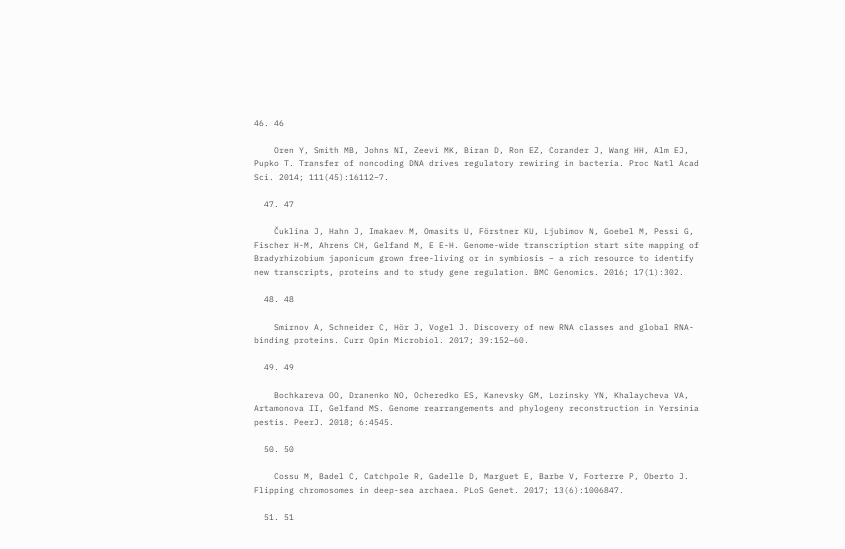46. 46

    Oren Y, Smith MB, Johns NI, Zeevi MK, Biran D, Ron EZ, Corander J, Wang HH, Alm EJ, Pupko T. Transfer of noncoding DNA drives regulatory rewiring in bacteria. Proc Natl Acad Sci. 2014; 111(45):16112–7.

  47. 47

    Čuklina J, Hahn J, Imakaev M, Omasits U, Förstner KU, Ljubimov N, Goebel M, Pessi G, Fischer H-M, Ahrens CH, Gelfand M, E E-H. Genome-wide transcription start site mapping of Bradyrhizobium japonicum grown free-living or in symbiosis – a rich resource to identify new transcripts, proteins and to study gene regulation. BMC Genomics. 2016; 17(1):302.

  48. 48

    Smirnov A, Schneider C, Hör J, Vogel J. Discovery of new RNA classes and global RNA-binding proteins. Curr Opin Microbiol. 2017; 39:152–60.

  49. 49

    Bochkareva OO, Dranenko NO, Ocheredko ES, Kanevsky GM, Lozinsky YN, Khalaycheva VA, Artamonova II, Gelfand MS. Genome rearrangements and phylogeny reconstruction in Yersinia pestis. PeerJ. 2018; 6:4545.

  50. 50

    Cossu M, Badel C, Catchpole R, Gadelle D, Marguet E, Barbe V, Forterre P, Oberto J. Flipping chromosomes in deep-sea archaea. PLoS Genet. 2017; 13(6):1006847.

  51. 51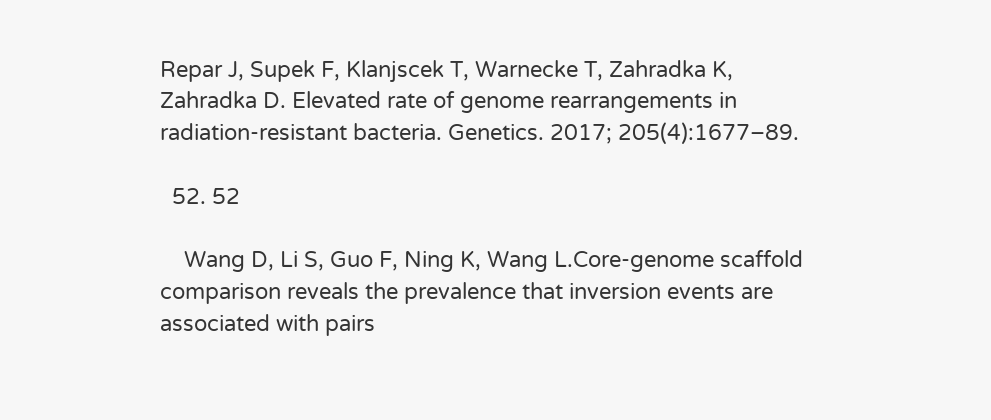Repar J, Supek F, Klanjscek T, Warnecke T, Zahradka K, Zahradka D. Elevated rate of genome rearrangements in radiation-resistant bacteria. Genetics. 2017; 205(4):1677–89.

  52. 52

    Wang D, Li S, Guo F, Ning K, Wang L.Core-genome scaffold comparison reveals the prevalence that inversion events are associated with pairs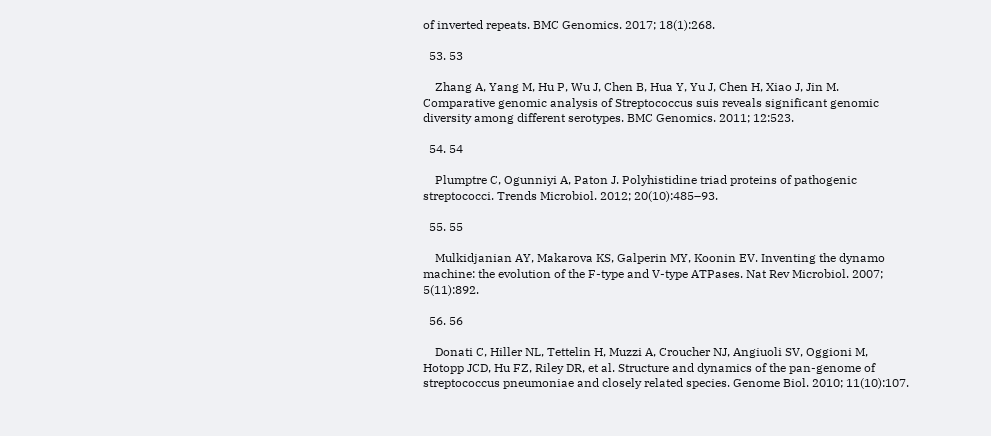of inverted repeats. BMC Genomics. 2017; 18(1):268.

  53. 53

    Zhang A, Yang M, Hu P, Wu J, Chen B, Hua Y, Yu J, Chen H, Xiao J, Jin M. Comparative genomic analysis of Streptococcus suis reveals significant genomic diversity among different serotypes. BMC Genomics. 2011; 12:523.

  54. 54

    Plumptre C, Ogunniyi A, Paton J. Polyhistidine triad proteins of pathogenic streptococci. Trends Microbiol. 2012; 20(10):485–93.

  55. 55

    Mulkidjanian AY, Makarova KS, Galperin MY, Koonin EV. Inventing the dynamo machine: the evolution of the F-type and V-type ATPases. Nat Rev Microbiol. 2007; 5(11):892.

  56. 56

    Donati C, Hiller NL, Tettelin H, Muzzi A, Croucher NJ, Angiuoli SV, Oggioni M, Hotopp JCD, Hu FZ, Riley DR, et al. Structure and dynamics of the pan-genome of streptococcus pneumoniae and closely related species. Genome Biol. 2010; 11(10):107.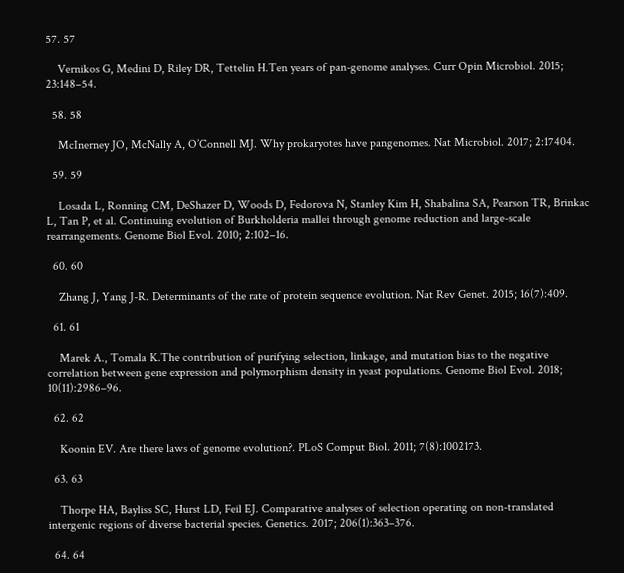57. 57

    Vernikos G, Medini D, Riley DR, Tettelin H.Ten years of pan-genome analyses. Curr Opin Microbiol. 2015; 23:148–54.

  58. 58

    McInerney JO, McNally A, O’Connell MJ. Why prokaryotes have pangenomes. Nat Microbiol. 2017; 2:17404.

  59. 59

    Losada L, Ronning CM, DeShazer D, Woods D, Fedorova N, Stanley Kim H, Shabalina SA, Pearson TR, Brinkac L, Tan P, et al. Continuing evolution of Burkholderia mallei through genome reduction and large-scale rearrangements. Genome Biol Evol. 2010; 2:102–16.

  60. 60

    Zhang J, Yang J-R. Determinants of the rate of protein sequence evolution. Nat Rev Genet. 2015; 16(7):409.

  61. 61

    Marek A., Tomala K.The contribution of purifying selection, linkage, and mutation bias to the negative correlation between gene expression and polymorphism density in yeast populations. Genome Biol Evol. 2018; 10(11):2986–96.

  62. 62

    Koonin EV. Are there laws of genome evolution?. PLoS Comput Biol. 2011; 7(8):1002173.

  63. 63

    Thorpe HA, Bayliss SC, Hurst LD, Feil EJ. Comparative analyses of selection operating on non-translated intergenic regions of diverse bacterial species. Genetics. 2017; 206(1):363–376.

  64. 64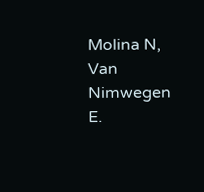Molina N, Van Nimwegen E.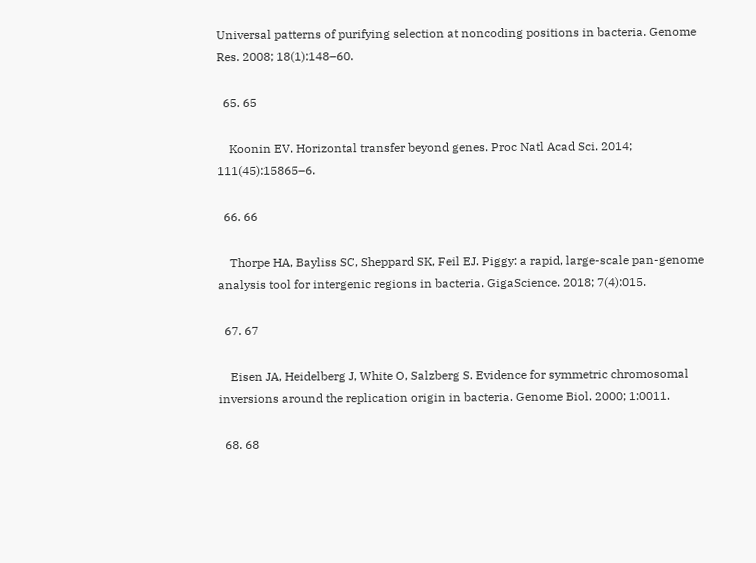Universal patterns of purifying selection at noncoding positions in bacteria. Genome Res. 2008; 18(1):148–60.

  65. 65

    Koonin EV. Horizontal transfer beyond genes. Proc Natl Acad Sci. 2014; 111(45):15865–6.

  66. 66

    Thorpe HA, Bayliss SC, Sheppard SK, Feil EJ. Piggy: a rapid, large-scale pan-genome analysis tool for intergenic regions in bacteria. GigaScience. 2018; 7(4):015.

  67. 67

    Eisen JA, Heidelberg J, White O, Salzberg S. Evidence for symmetric chromosomal inversions around the replication origin in bacteria. Genome Biol. 2000; 1:0011.

  68. 68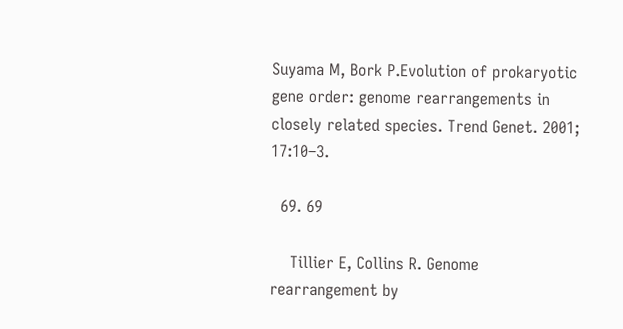Suyama M, Bork P.Evolution of prokaryotic gene order: genome rearrangements in closely related species. Trend Genet. 2001; 17:10–3.

  69. 69

    Tillier E, Collins R. Genome rearrangement by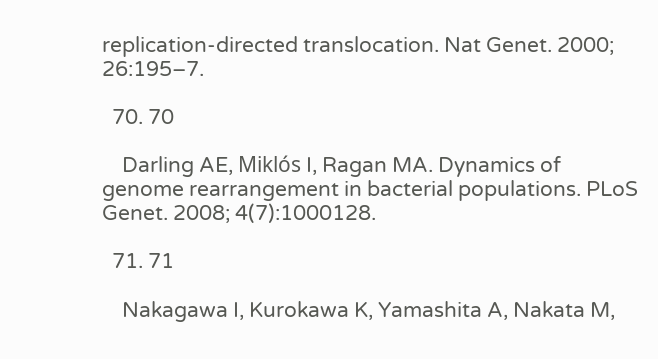replication-directed translocation. Nat Genet. 2000; 26:195–7.

  70. 70

    Darling AE, Miklós I, Ragan MA. Dynamics of genome rearrangement in bacterial populations. PLoS Genet. 2008; 4(7):1000128.

  71. 71

    Nakagawa I, Kurokawa K, Yamashita A, Nakata M,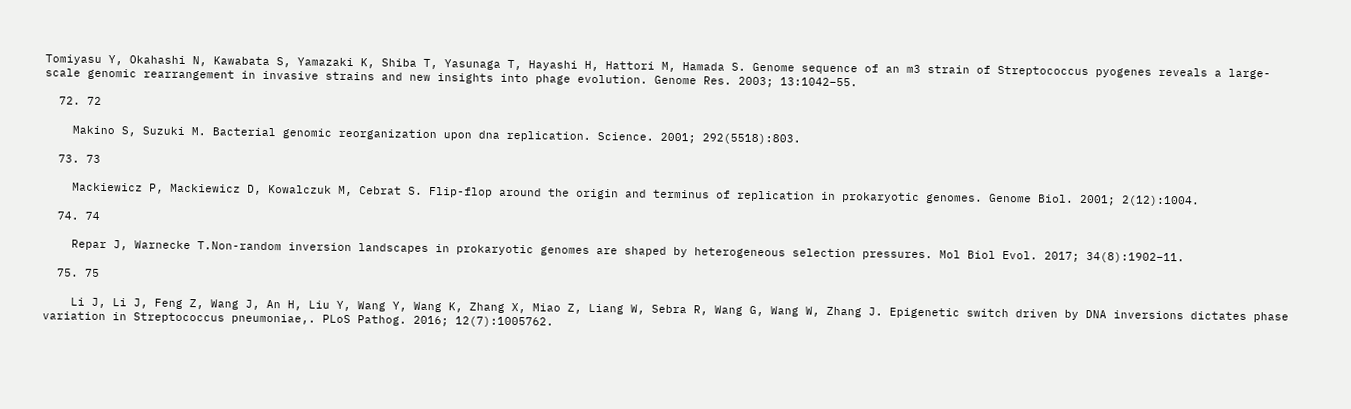Tomiyasu Y, Okahashi N, Kawabata S, Yamazaki K, Shiba T, Yasunaga T, Hayashi H, Hattori M, Hamada S. Genome sequence of an m3 strain of Streptococcus pyogenes reveals a large-scale genomic rearrangement in invasive strains and new insights into phage evolution. Genome Res. 2003; 13:1042–55.

  72. 72

    Makino S, Suzuki M. Bacterial genomic reorganization upon dna replication. Science. 2001; 292(5518):803.

  73. 73

    Mackiewicz P, Mackiewicz D, Kowalczuk M, Cebrat S. Flip-flop around the origin and terminus of replication in prokaryotic genomes. Genome Biol. 2001; 2(12):1004.

  74. 74

    Repar J, Warnecke T.Non-random inversion landscapes in prokaryotic genomes are shaped by heterogeneous selection pressures. Mol Biol Evol. 2017; 34(8):1902–11.

  75. 75

    Li J, Li J, Feng Z, Wang J, An H, Liu Y, Wang Y, Wang K, Zhang X, Miao Z, Liang W, Sebra R, Wang G, Wang W, Zhang J. Epigenetic switch driven by DNA inversions dictates phase variation in Streptococcus pneumoniae,. PLoS Pathog. 2016; 12(7):1005762.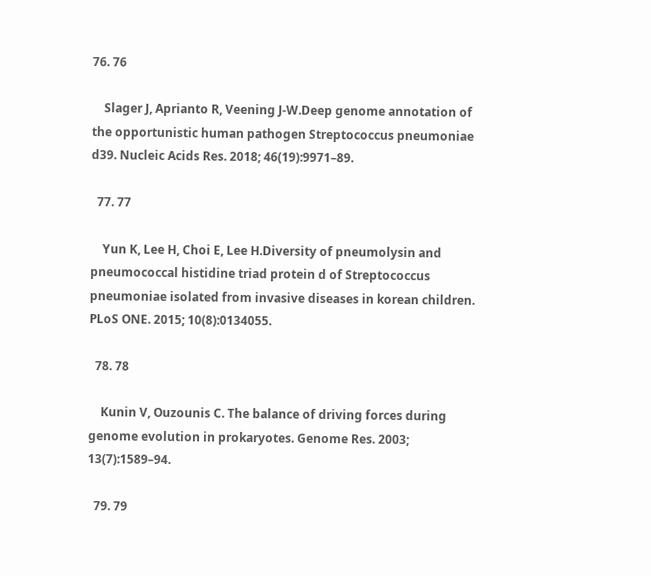76. 76

    Slager J, Aprianto R, Veening J-W.Deep genome annotation of the opportunistic human pathogen Streptococcus pneumoniae d39. Nucleic Acids Res. 2018; 46(19):9971–89.

  77. 77

    Yun K, Lee H, Choi E, Lee H.Diversity of pneumolysin and pneumococcal histidine triad protein d of Streptococcus pneumoniae isolated from invasive diseases in korean children. PLoS ONE. 2015; 10(8):0134055.

  78. 78

    Kunin V, Ouzounis C. The balance of driving forces during genome evolution in prokaryotes. Genome Res. 2003; 13(7):1589–94.

  79. 79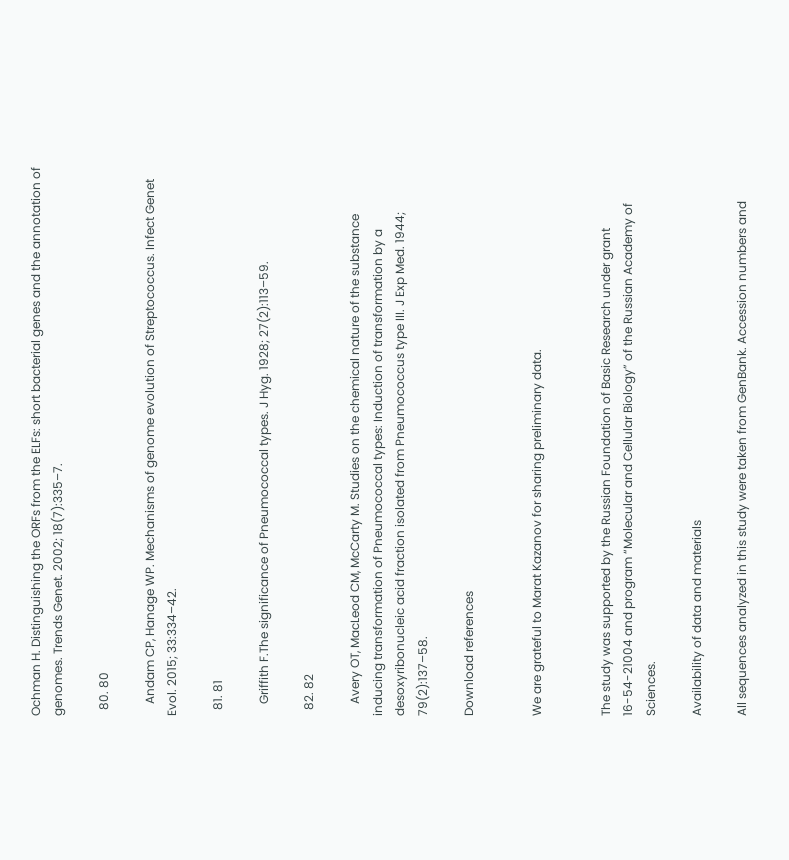Ochman H. Distinguishing the ORFs from the ELFs: short bacterial genes and the annotation of genomes. Trends Genet. 2002; 18(7):335–7.

  80. 80

    Andam CP, Hanage WP. Mechanisms of genome evolution of Streptococcus. Infect Genet Evol. 2015; 33:334–42.

  81. 81

    Griffith F.The significance of Pneumococcal types. J Hyg. 1928; 27(2):113–59.

  82. 82

    Avery OT, MacLeod CM, McCarty M. Studies on the chemical nature of the substance inducing transformation of Pneumococcal types: Induction of transformation by a desoxyribonucleic acid fraction isolated from Pneumococcus type III. J Exp Med. 1944; 79(2):137–58.

Download references


We are grateful to Marat Kazanov for sharing preliminary data.


The study was supported by the Russian Foundation of Basic Research under grant 16-54-21004 and program “Molecular and Cellular Biology” of the Russian Academy of Sciences.

Availability of data and materials

All sequences analyzed in this study were taken from GenBank. Accession numbers and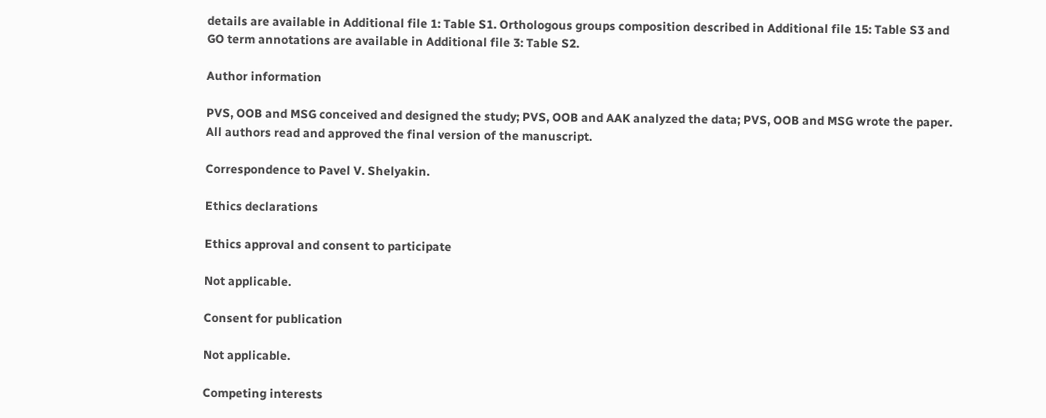details are available in Additional file 1: Table S1. Orthologous groups composition described in Additional file 15: Table S3 and GO term annotations are available in Additional file 3: Table S2.

Author information

PVS, OOB and MSG conceived and designed the study; PVS, OOB and AAK analyzed the data; PVS, OOB and MSG wrote the paper. All authors read and approved the final version of the manuscript.

Correspondence to Pavel V. Shelyakin.

Ethics declarations

Ethics approval and consent to participate

Not applicable.

Consent for publication

Not applicable.

Competing interests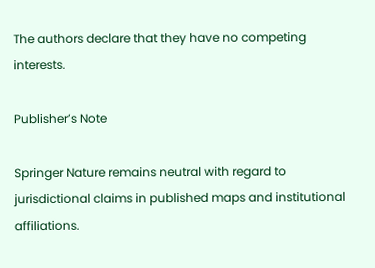The authors declare that they have no competing interests.

Publisher’s Note

Springer Nature remains neutral with regard to jurisdictional claims in published maps and institutional affiliations.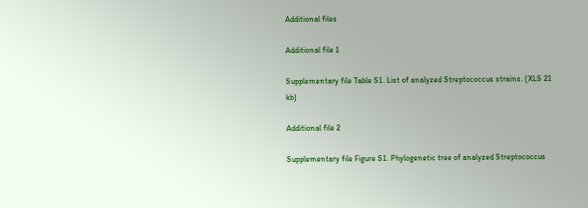Additional files

Additional file 1

Supplementary file Table S1. List of analyzed Streptococcus strains. (XLS 21 kb)

Additional file 2

Supplementary file Figure S1. Phylogenetic tree of analyzed Streptococcus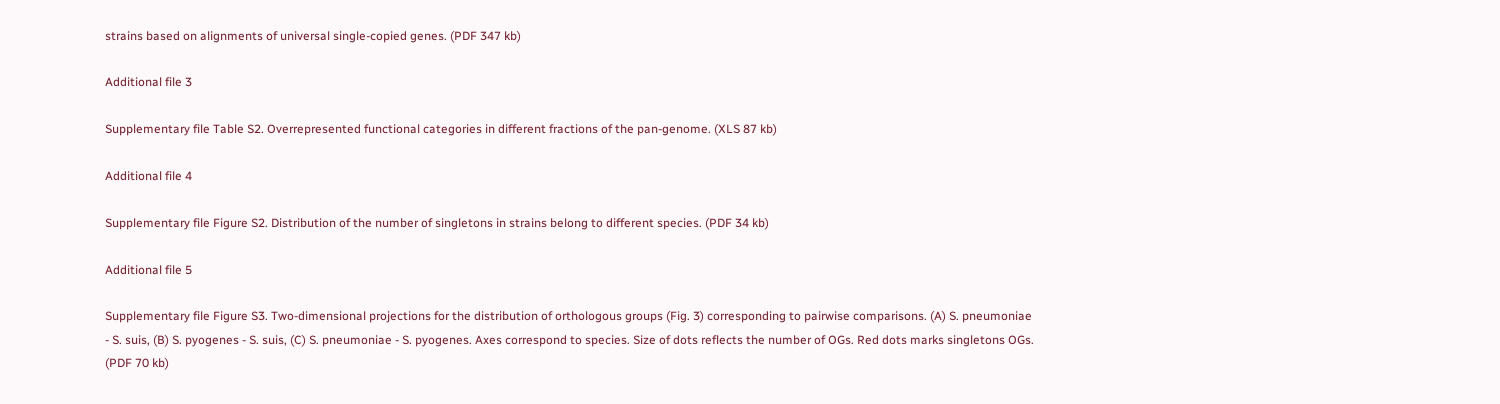strains based on alignments of universal single-copied genes. (PDF 347 kb)

Additional file 3

Supplementary file Table S2. Overrepresented functional categories in different fractions of the pan-genome. (XLS 87 kb)

Additional file 4

Supplementary file Figure S2. Distribution of the number of singletons in strains belong to different species. (PDF 34 kb)

Additional file 5

Supplementary file Figure S3. Two-dimensional projections for the distribution of orthologous groups (Fig. 3) corresponding to pairwise comparisons. (A) S. pneumoniae - S. suis, (B) S. pyogenes - S. suis, (C) S. pneumoniae - S. pyogenes. Axes correspond to species. Size of dots reflects the number of OGs. Red dots marks singletons OGs. (PDF 70 kb)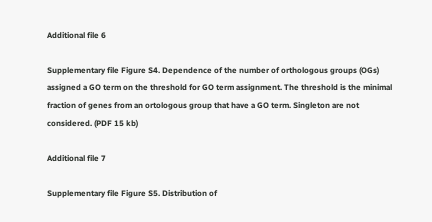Additional file 6

Supplementary file Figure S4. Dependence of the number of orthologous groups (OGs) assigned a GO term on the threshold for GO term assignment. The threshold is the minimal fraction of genes from an ortologous group that have a GO term. Singleton are not considered. (PDF 15 kb)

Additional file 7

Supplementary file Figure S5. Distribution of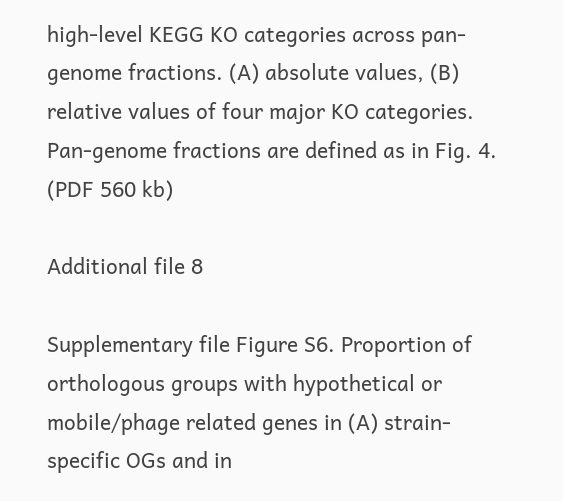high-level KEGG KO categories across pan-genome fractions. (A) absolute values, (B) relative values of four major KO categories. Pan-genome fractions are defined as in Fig. 4. (PDF 560 kb)

Additional file 8

Supplementary file Figure S6. Proportion of orthologous groups with hypothetical or mobile/phage related genes in (A) strain-specific OGs and in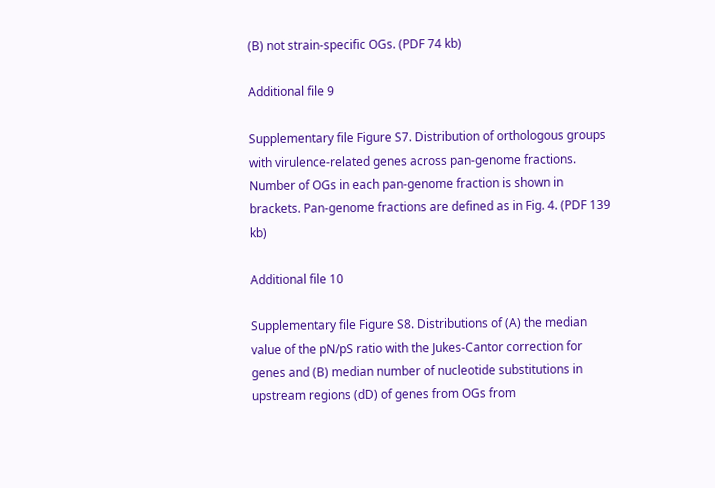(B) not strain-specific OGs. (PDF 74 kb)

Additional file 9

Supplementary file Figure S7. Distribution of orthologous groups with virulence-related genes across pan-genome fractions. Number of OGs in each pan-genome fraction is shown in brackets. Pan-genome fractions are defined as in Fig. 4. (PDF 139 kb)

Additional file 10

Supplementary file Figure S8. Distributions of (A) the median value of the pN/pS ratio with the Jukes-Cantor correction for genes and (B) median number of nucleotide substitutions in upstream regions (dD) of genes from OGs from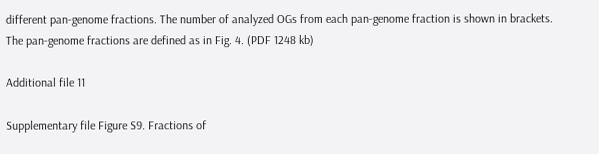different pan-genome fractions. The number of analyzed OGs from each pan-genome fraction is shown in brackets. The pan-genome fractions are defined as in Fig. 4. (PDF 1248 kb)

Additional file 11

Supplementary file Figure S9. Fractions of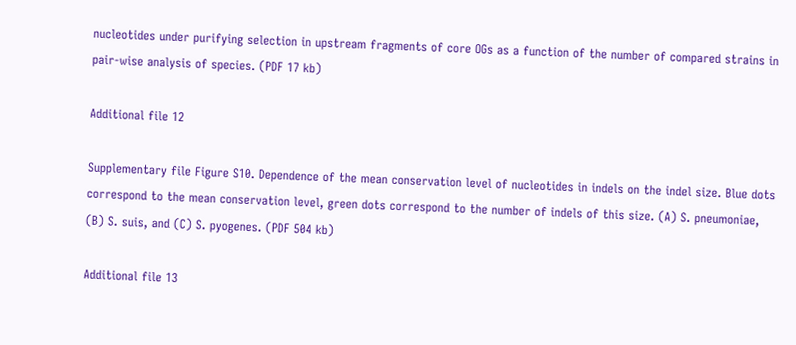nucleotides under purifying selection in upstream fragments of core OGs as a function of the number of compared strains in pair-wise analysis of species. (PDF 17 kb)

Additional file 12

Supplementary file Figure S10. Dependence of the mean conservation level of nucleotides in indels on the indel size. Blue dots correspond to the mean conservation level, green dots correspond to the number of indels of this size. (A) S. pneumoniae, (B) S. suis, and (C) S. pyogenes. (PDF 504 kb)

Additional file 13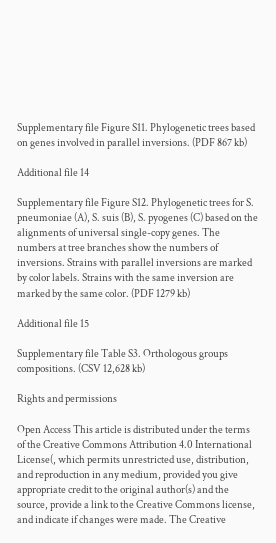Supplementary file Figure S11. Phylogenetic trees based on genes involved in parallel inversions. (PDF 867 kb)

Additional file 14

Supplementary file Figure S12. Phylogenetic trees for S. pneumoniae (A), S. suis (B), S. pyogenes (C) based on the alignments of universal single-copy genes. The numbers at tree branches show the numbers of inversions. Strains with parallel inversions are marked by color labels. Strains with the same inversion are marked by the same color. (PDF 1279 kb)

Additional file 15

Supplementary file Table S3. Orthologous groups compositions. (CSV 12,628 kb)

Rights and permissions

Open Access This article is distributed under the terms of the Creative Commons Attribution 4.0 International License(, which permits unrestricted use, distribution, and reproduction in any medium, provided you give appropriate credit to the original author(s) and the source, provide a link to the Creative Commons license, and indicate if changes were made. The Creative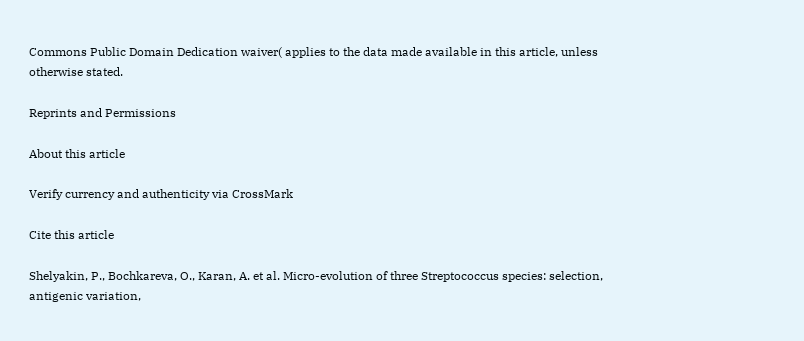Commons Public Domain Dedication waiver( applies to the data made available in this article, unless otherwise stated.

Reprints and Permissions

About this article

Verify currency and authenticity via CrossMark

Cite this article

Shelyakin, P., Bochkareva, O., Karan, A. et al. Micro-evolution of three Streptococcus species: selection, antigenic variation,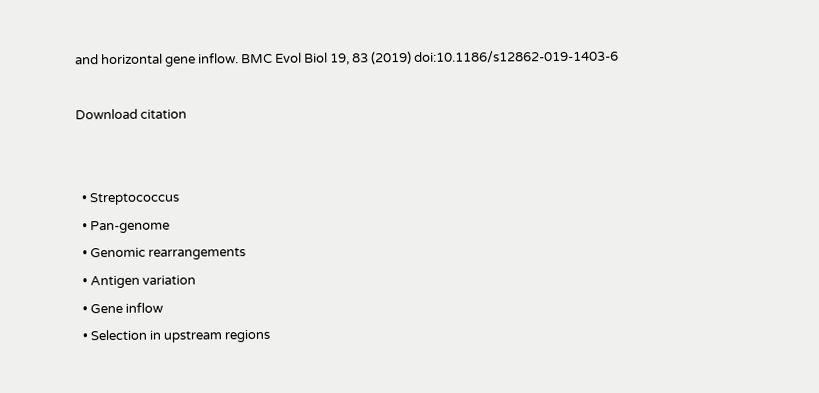and horizontal gene inflow. BMC Evol Biol 19, 83 (2019) doi:10.1186/s12862-019-1403-6

Download citation


  • Streptococcus
  • Pan-genome
  • Genomic rearrangements
  • Antigen variation
  • Gene inflow
  • Selection in upstream regions